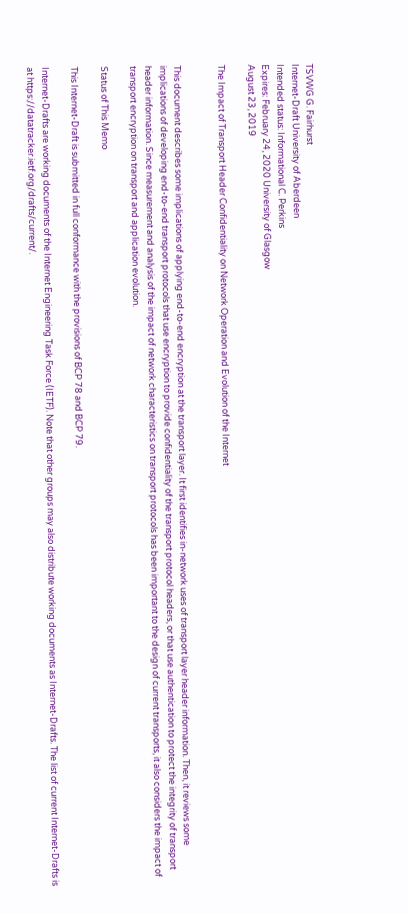TSVWG G. Fairhurst
Internet-Draft University of Aberdeen
Intended status: Informational C. Perkins
Expires: February 24, 2020 University of Glasgow
August 23, 2019

The Impact of Transport Header Confidentiality on Network Operation and Evolution of the Internet


This document describes some implications of applying end-to-end encryption at the transport layer. It first identifies in-network uses of transport layer header information. Then, it reviews some implications of developing end-to-end transport protocols that use encryption to provide confidentiality of the transport protocol headers, or that use authentication to protect the integrity of transport header information. Since measurement and analysis of the impact of network characteristics on transport protocols has been important to the design of current transports, it also considers the impact of transport encryption on transport and application evolution.

Status of This Memo

This Internet-Draft is submitted in full conformance with the provisions of BCP 78 and BCP 79.

Internet-Drafts are working documents of the Internet Engineering Task Force (IETF). Note that other groups may also distribute working documents as Internet-Drafts. The list of current Internet-Drafts is at https://datatracker.ietf.org/drafts/current/.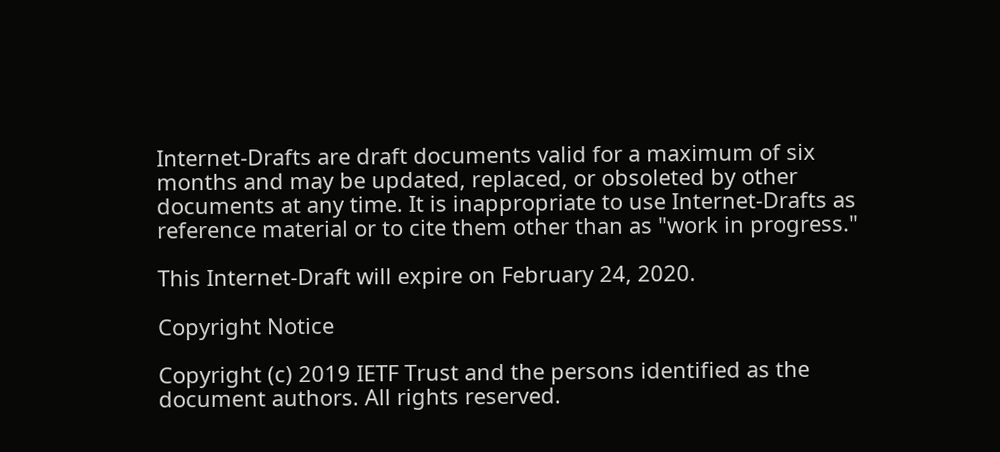Internet-Drafts are draft documents valid for a maximum of six months and may be updated, replaced, or obsoleted by other documents at any time. It is inappropriate to use Internet-Drafts as reference material or to cite them other than as "work in progress."

This Internet-Draft will expire on February 24, 2020.

Copyright Notice

Copyright (c) 2019 IETF Trust and the persons identified as the document authors. All rights reserved.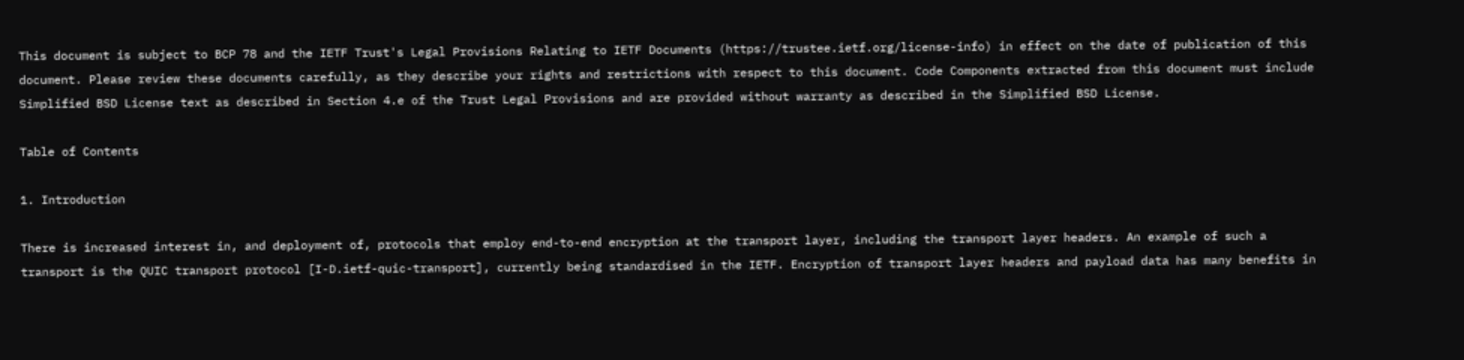This document is subject to BCP 78 and the IETF Trust's Legal Provisions Relating to IETF Documents (https://trustee.ietf.org/license-info) in effect on the date of publication of this document. Please review these documents carefully, as they describe your rights and restrictions with respect to this document. Code Components extracted from this document must include Simplified BSD License text as described in Section 4.e of the Trust Legal Provisions and are provided without warranty as described in the Simplified BSD License.

Table of Contents

1. Introduction

There is increased interest in, and deployment of, protocols that employ end-to-end encryption at the transport layer, including the transport layer headers. An example of such a transport is the QUIC transport protocol [I-D.ietf-quic-transport], currently being standardised in the IETF. Encryption of transport layer headers and payload data has many benefits in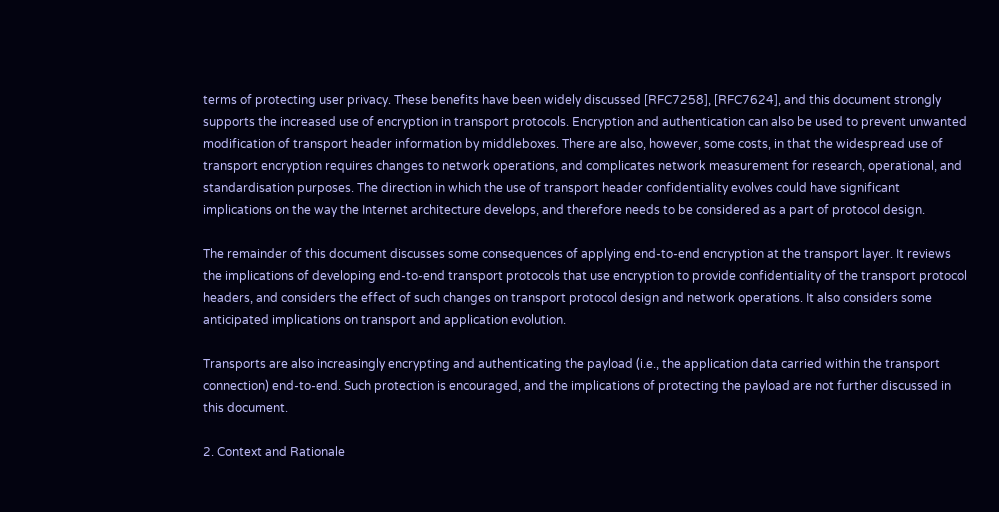terms of protecting user privacy. These benefits have been widely discussed [RFC7258], [RFC7624], and this document strongly supports the increased use of encryption in transport protocols. Encryption and authentication can also be used to prevent unwanted modification of transport header information by middleboxes. There are also, however, some costs, in that the widespread use of transport encryption requires changes to network operations, and complicates network measurement for research, operational, and standardisation purposes. The direction in which the use of transport header confidentiality evolves could have significant implications on the way the Internet architecture develops, and therefore needs to be considered as a part of protocol design.

The remainder of this document discusses some consequences of applying end-to-end encryption at the transport layer. It reviews the implications of developing end-to-end transport protocols that use encryption to provide confidentiality of the transport protocol headers, and considers the effect of such changes on transport protocol design and network operations. It also considers some anticipated implications on transport and application evolution.

Transports are also increasingly encrypting and authenticating the payload (i.e., the application data carried within the transport connection) end-to-end. Such protection is encouraged, and the implications of protecting the payload are not further discussed in this document.

2. Context and Rationale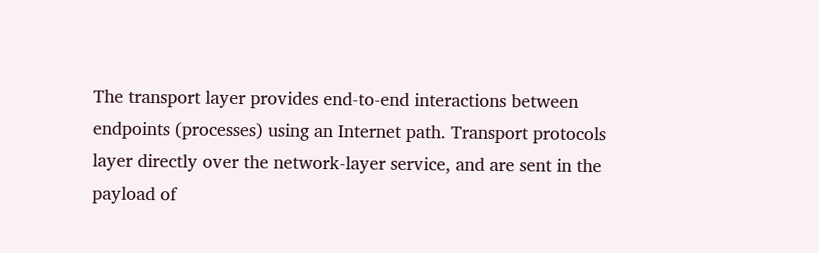The transport layer provides end-to-end interactions between endpoints (processes) using an Internet path. Transport protocols layer directly over the network-layer service, and are sent in the payload of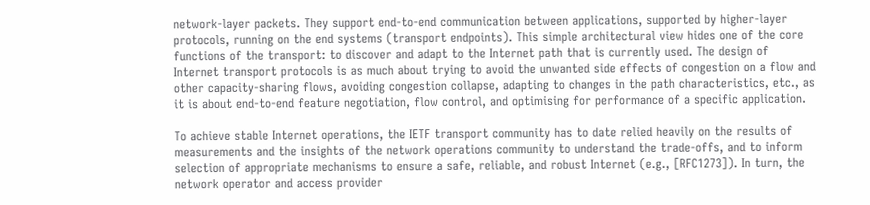network-layer packets. They support end-to-end communication between applications, supported by higher-layer protocols, running on the end systems (transport endpoints). This simple architectural view hides one of the core functions of the transport: to discover and adapt to the Internet path that is currently used. The design of Internet transport protocols is as much about trying to avoid the unwanted side effects of congestion on a flow and other capacity-sharing flows, avoiding congestion collapse, adapting to changes in the path characteristics, etc., as it is about end-to-end feature negotiation, flow control, and optimising for performance of a specific application.

To achieve stable Internet operations, the IETF transport community has to date relied heavily on the results of measurements and the insights of the network operations community to understand the trade-offs, and to inform selection of appropriate mechanisms to ensure a safe, reliable, and robust Internet (e.g., [RFC1273]). In turn, the network operator and access provider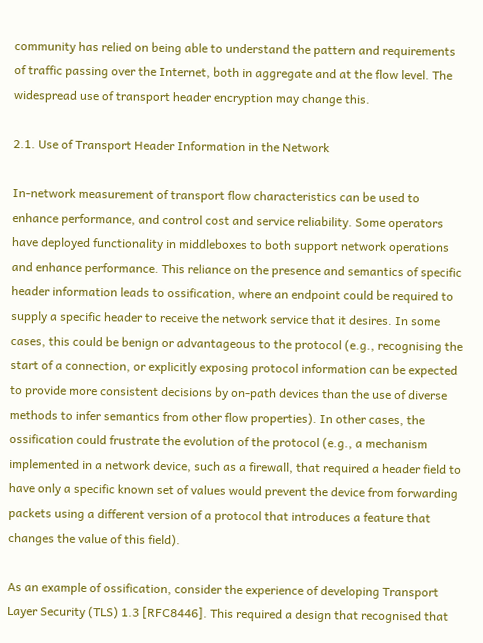community has relied on being able to understand the pattern and requirements of traffic passing over the Internet, both in aggregate and at the flow level. The widespread use of transport header encryption may change this.

2.1. Use of Transport Header Information in the Network

In-network measurement of transport flow characteristics can be used to enhance performance, and control cost and service reliability. Some operators have deployed functionality in middleboxes to both support network operations and enhance performance. This reliance on the presence and semantics of specific header information leads to ossification, where an endpoint could be required to supply a specific header to receive the network service that it desires. In some cases, this could be benign or advantageous to the protocol (e.g., recognising the start of a connection, or explicitly exposing protocol information can be expected to provide more consistent decisions by on-path devices than the use of diverse methods to infer semantics from other flow properties). In other cases, the ossification could frustrate the evolution of the protocol (e.g., a mechanism implemented in a network device, such as a firewall, that required a header field to have only a specific known set of values would prevent the device from forwarding packets using a different version of a protocol that introduces a feature that changes the value of this field).

As an example of ossification, consider the experience of developing Transport Layer Security (TLS) 1.3 [RFC8446]. This required a design that recognised that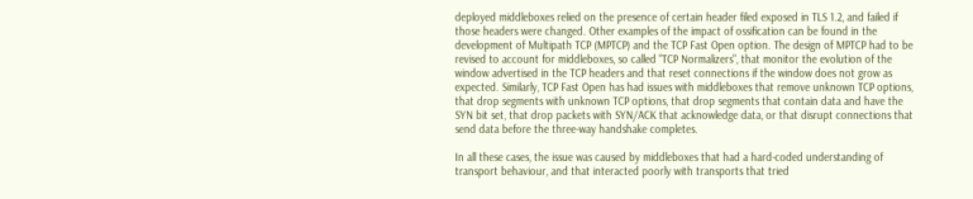deployed middleboxes relied on the presence of certain header filed exposed in TLS 1.2, and failed if those headers were changed. Other examples of the impact of ossification can be found in the development of Multipath TCP (MPTCP) and the TCP Fast Open option. The design of MPTCP had to be revised to account for middleboxes, so called "TCP Normalizers", that monitor the evolution of the window advertised in the TCP headers and that reset connections if the window does not grow as expected. Similarly, TCP Fast Open has had issues with middleboxes that remove unknown TCP options, that drop segments with unknown TCP options, that drop segments that contain data and have the SYN bit set, that drop packets with SYN/ACK that acknowledge data, or that disrupt connections that send data before the three-way handshake completes.

In all these cases, the issue was caused by middleboxes that had a hard-coded understanding of transport behaviour, and that interacted poorly with transports that tried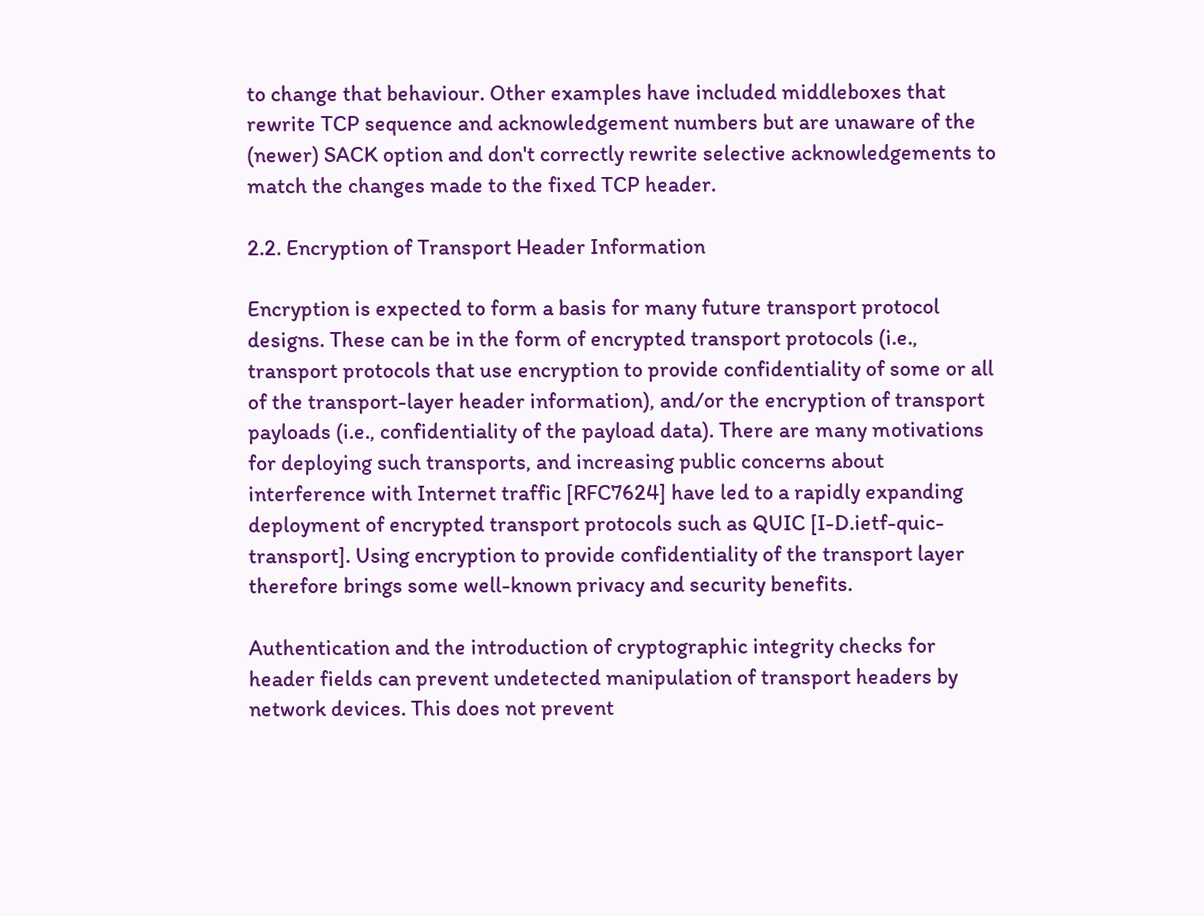to change that behaviour. Other examples have included middleboxes that rewrite TCP sequence and acknowledgement numbers but are unaware of the (newer) SACK option and don't correctly rewrite selective acknowledgements to match the changes made to the fixed TCP header.

2.2. Encryption of Transport Header Information

Encryption is expected to form a basis for many future transport protocol designs. These can be in the form of encrypted transport protocols (i.e., transport protocols that use encryption to provide confidentiality of some or all of the transport-layer header information), and/or the encryption of transport payloads (i.e., confidentiality of the payload data). There are many motivations for deploying such transports, and increasing public concerns about interference with Internet traffic [RFC7624] have led to a rapidly expanding deployment of encrypted transport protocols such as QUIC [I-D.ietf-quic-transport]. Using encryption to provide confidentiality of the transport layer therefore brings some well-known privacy and security benefits.

Authentication and the introduction of cryptographic integrity checks for header fields can prevent undetected manipulation of transport headers by network devices. This does not prevent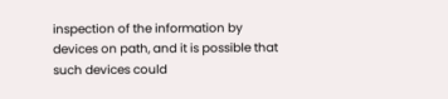inspection of the information by devices on path, and it is possible that such devices could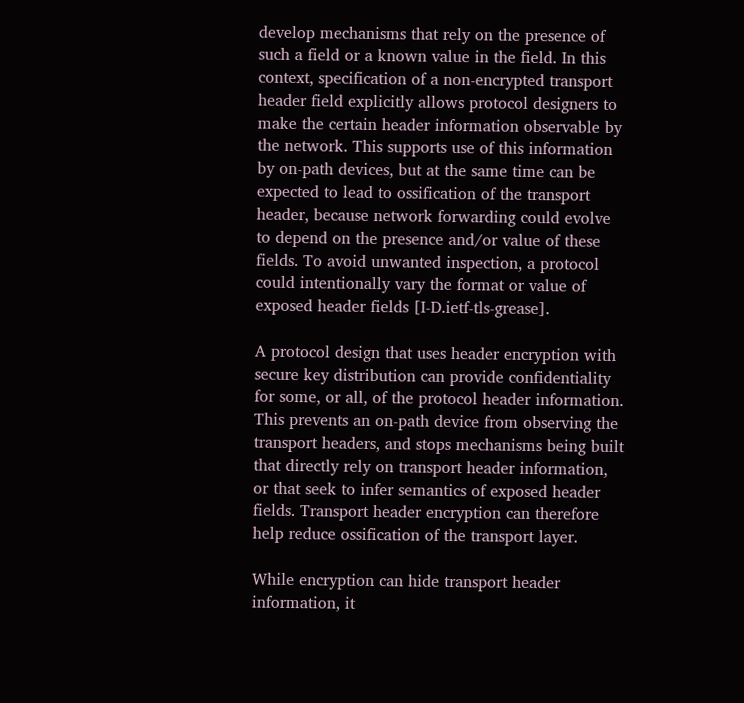develop mechanisms that rely on the presence of such a field or a known value in the field. In this context, specification of a non-encrypted transport header field explicitly allows protocol designers to make the certain header information observable by the network. This supports use of this information by on-path devices, but at the same time can be expected to lead to ossification of the transport header, because network forwarding could evolve to depend on the presence and/or value of these fields. To avoid unwanted inspection, a protocol could intentionally vary the format or value of exposed header fields [I-D.ietf-tls-grease].

A protocol design that uses header encryption with secure key distribution can provide confidentiality for some, or all, of the protocol header information. This prevents an on-path device from observing the transport headers, and stops mechanisms being built that directly rely on transport header information, or that seek to infer semantics of exposed header fields. Transport header encryption can therefore help reduce ossification of the transport layer.

While encryption can hide transport header information, it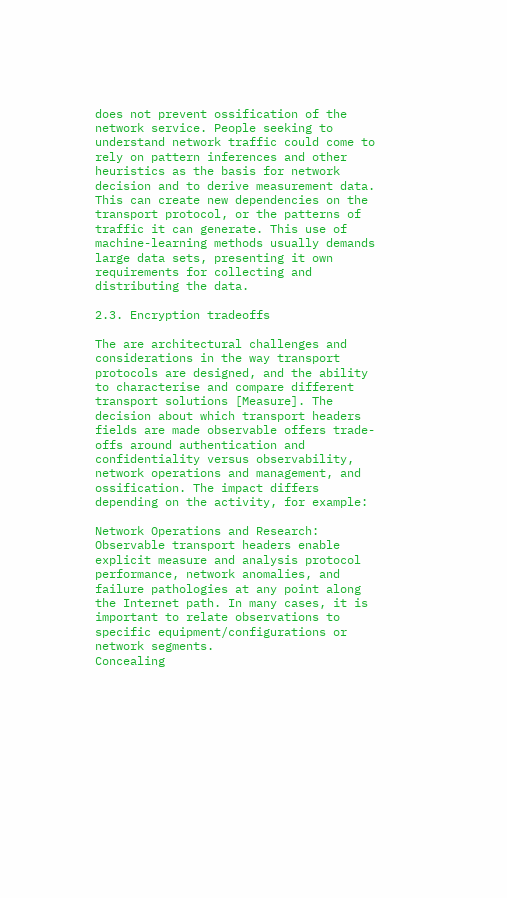does not prevent ossification of the network service. People seeking to understand network traffic could come to rely on pattern inferences and other heuristics as the basis for network decision and to derive measurement data. This can create new dependencies on the transport protocol, or the patterns of traffic it can generate. This use of machine-learning methods usually demands large data sets, presenting it own requirements for collecting and distributing the data.

2.3. Encryption tradeoffs

The are architectural challenges and considerations in the way transport protocols are designed, and the ability to characterise and compare different transport solutions [Measure]. The decision about which transport headers fields are made observable offers trade-offs around authentication and confidentiality versus observability, network operations and management, and ossification. The impact differs depending on the activity, for example:

Network Operations and Research:
Observable transport headers enable explicit measure and analysis protocol performance, network anomalies, and failure pathologies at any point along the Internet path. In many cases, it is important to relate observations to specific equipment/configurations or network segments.
Concealing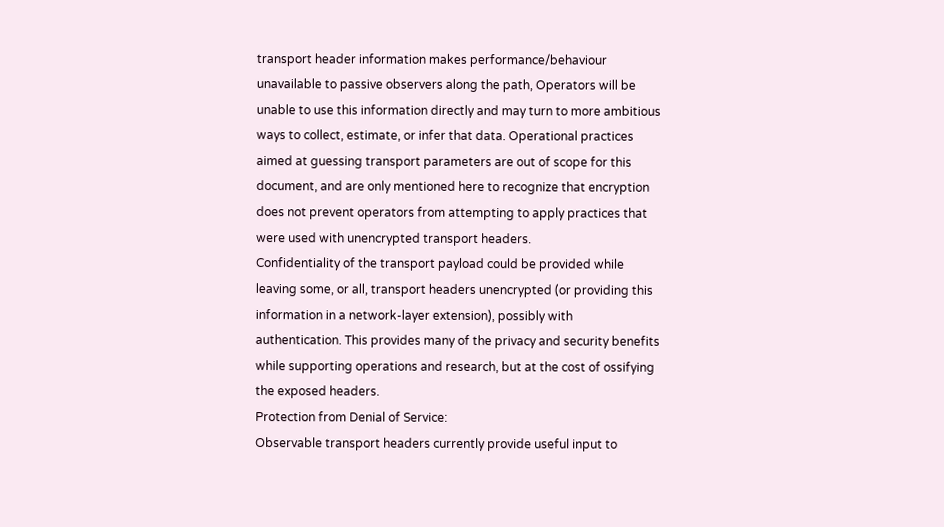transport header information makes performance/behaviour unavailable to passive observers along the path, Operators will be unable to use this information directly and may turn to more ambitious ways to collect, estimate, or infer that data. Operational practices aimed at guessing transport parameters are out of scope for this document, and are only mentioned here to recognize that encryption does not prevent operators from attempting to apply practices that were used with unencrypted transport headers.
Confidentiality of the transport payload could be provided while leaving some, or all, transport headers unencrypted (or providing this information in a network-layer extension), possibly with authentication. This provides many of the privacy and security benefits while supporting operations and research, but at the cost of ossifying the exposed headers.
Protection from Denial of Service:
Observable transport headers currently provide useful input to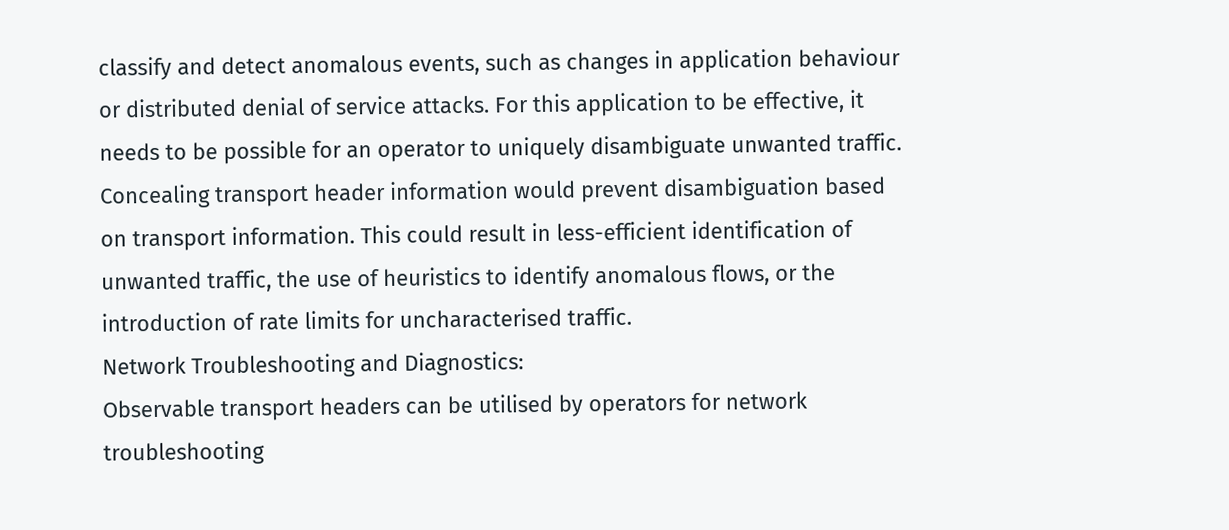classify and detect anomalous events, such as changes in application behaviour or distributed denial of service attacks. For this application to be effective, it needs to be possible for an operator to uniquely disambiguate unwanted traffic. Concealing transport header information would prevent disambiguation based on transport information. This could result in less-efficient identification of unwanted traffic, the use of heuristics to identify anomalous flows, or the introduction of rate limits for uncharacterised traffic.
Network Troubleshooting and Diagnostics:
Observable transport headers can be utilised by operators for network troubleshooting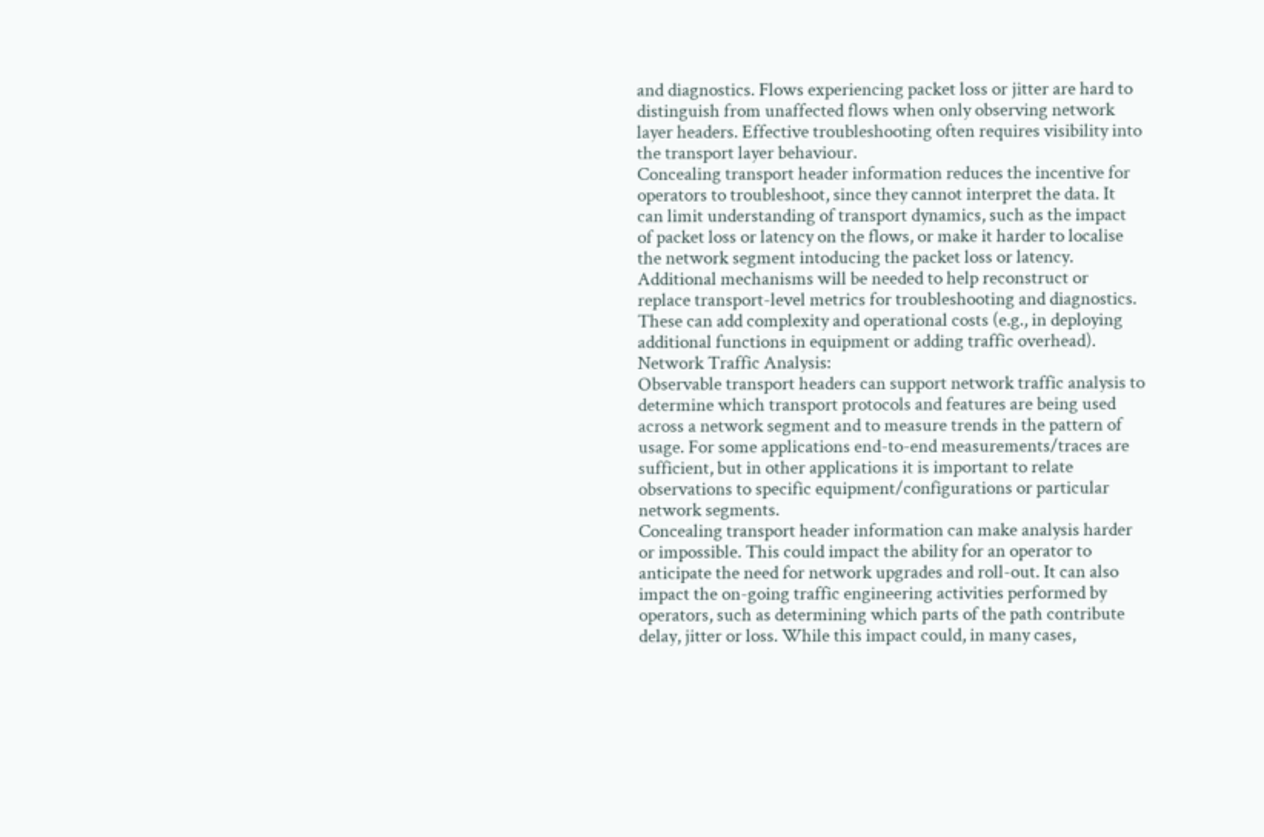and diagnostics. Flows experiencing packet loss or jitter are hard to distinguish from unaffected flows when only observing network layer headers. Effective troubleshooting often requires visibility into the transport layer behaviour.
Concealing transport header information reduces the incentive for operators to troubleshoot, since they cannot interpret the data. It can limit understanding of transport dynamics, such as the impact of packet loss or latency on the flows, or make it harder to localise the network segment intoducing the packet loss or latency. Additional mechanisms will be needed to help reconstruct or replace transport-level metrics for troubleshooting and diagnostics. These can add complexity and operational costs (e.g., in deploying additional functions in equipment or adding traffic overhead).
Network Traffic Analysis:
Observable transport headers can support network traffic analysis to determine which transport protocols and features are being used across a network segment and to measure trends in the pattern of usage. For some applications end-to-end measurements/traces are sufficient, but in other applications it is important to relate observations to specific equipment/configurations or particular network segments.
Concealing transport header information can make analysis harder or impossible. This could impact the ability for an operator to anticipate the need for network upgrades and roll-out. It can also impact the on-going traffic engineering activities performed by operators, such as determining which parts of the path contribute delay, jitter or loss. While this impact could, in many cases,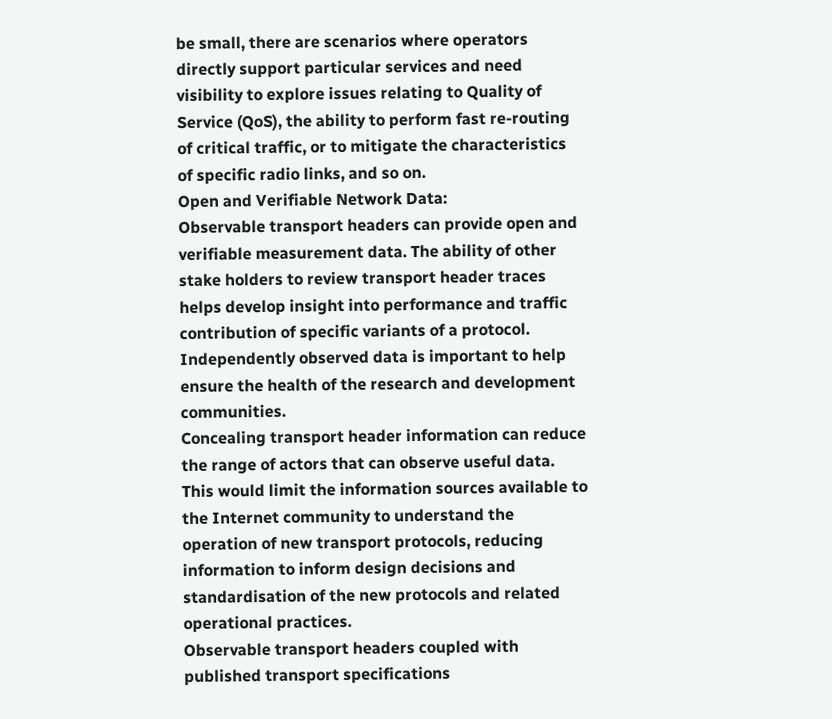be small, there are scenarios where operators directly support particular services and need visibility to explore issues relating to Quality of Service (QoS), the ability to perform fast re-routing of critical traffic, or to mitigate the characteristics of specific radio links, and so on.
Open and Verifiable Network Data:
Observable transport headers can provide open and verifiable measurement data. The ability of other stake holders to review transport header traces helps develop insight into performance and traffic contribution of specific variants of a protocol. Independently observed data is important to help ensure the health of the research and development communities.
Concealing transport header information can reduce the range of actors that can observe useful data. This would limit the information sources available to the Internet community to understand the operation of new transport protocols, reducing information to inform design decisions and standardisation of the new protocols and related operational practices.
Observable transport headers coupled with published transport specifications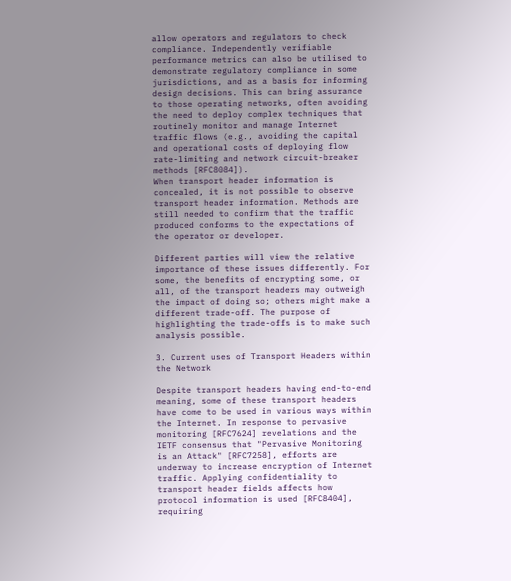allow operators and regulators to check compliance. Independently verifiable performance metrics can also be utilised to demonstrate regulatory compliance in some jurisdictions, and as a basis for informing design decisions. This can bring assurance to those operating networks, often avoiding the need to deploy complex techniques that routinely monitor and manage Internet traffic flows (e.g., avoiding the capital and operational costs of deploying flow rate-limiting and network circuit-breaker methods [RFC8084]).
When transport header information is concealed, it is not possible to observe transport header information. Methods are still needed to confirm that the traffic produced conforms to the expectations of the operator or developer.

Different parties will view the relative importance of these issues differently. For some, the benefits of encrypting some, or all, of the transport headers may outweigh the impact of doing so; others might make a different trade-off. The purpose of highlighting the trade-offs is to make such analysis possible.

3. Current uses of Transport Headers within the Network

Despite transport headers having end-to-end meaning, some of these transport headers have come to be used in various ways within the Internet. In response to pervasive monitoring [RFC7624] revelations and the IETF consensus that "Pervasive Monitoring is an Attack" [RFC7258], efforts are underway to increase encryption of Internet traffic. Applying confidentiality to transport header fields affects how protocol information is used [RFC8404], requiring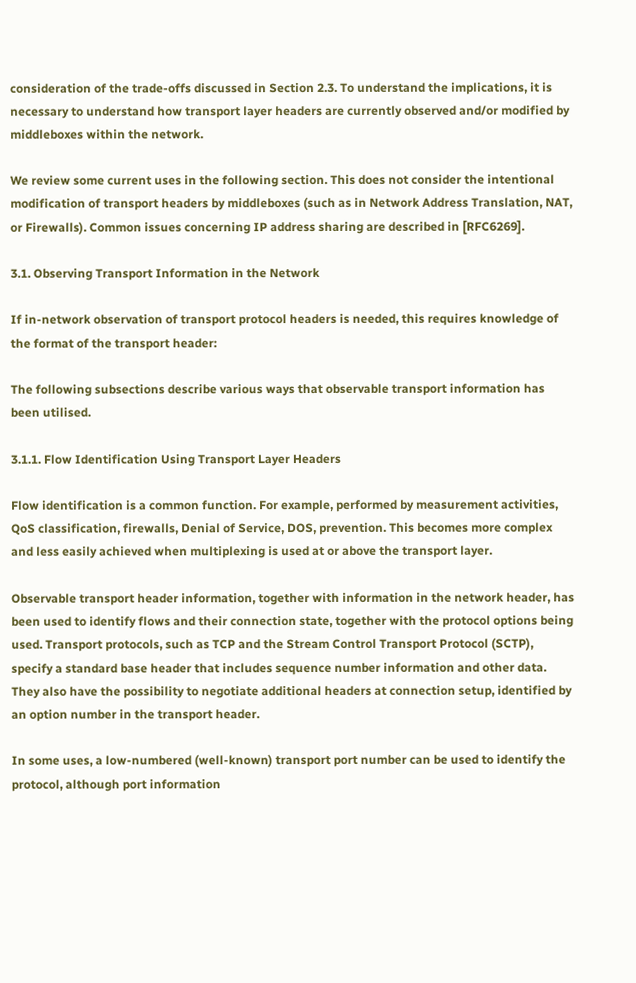consideration of the trade-offs discussed in Section 2.3. To understand the implications, it is necessary to understand how transport layer headers are currently observed and/or modified by middleboxes within the network.

We review some current uses in the following section. This does not consider the intentional modification of transport headers by middleboxes (such as in Network Address Translation, NAT, or Firewalls). Common issues concerning IP address sharing are described in [RFC6269].

3.1. Observing Transport Information in the Network

If in-network observation of transport protocol headers is needed, this requires knowledge of the format of the transport header:

The following subsections describe various ways that observable transport information has been utilised.

3.1.1. Flow Identification Using Transport Layer Headers

Flow identification is a common function. For example, performed by measurement activities, QoS classification, firewalls, Denial of Service, DOS, prevention. This becomes more complex and less easily achieved when multiplexing is used at or above the transport layer.

Observable transport header information, together with information in the network header, has been used to identify flows and their connection state, together with the protocol options being used. Transport protocols, such as TCP and the Stream Control Transport Protocol (SCTP), specify a standard base header that includes sequence number information and other data. They also have the possibility to negotiate additional headers at connection setup, identified by an option number in the transport header.

In some uses, a low-numbered (well-known) transport port number can be used to identify the protocol, although port information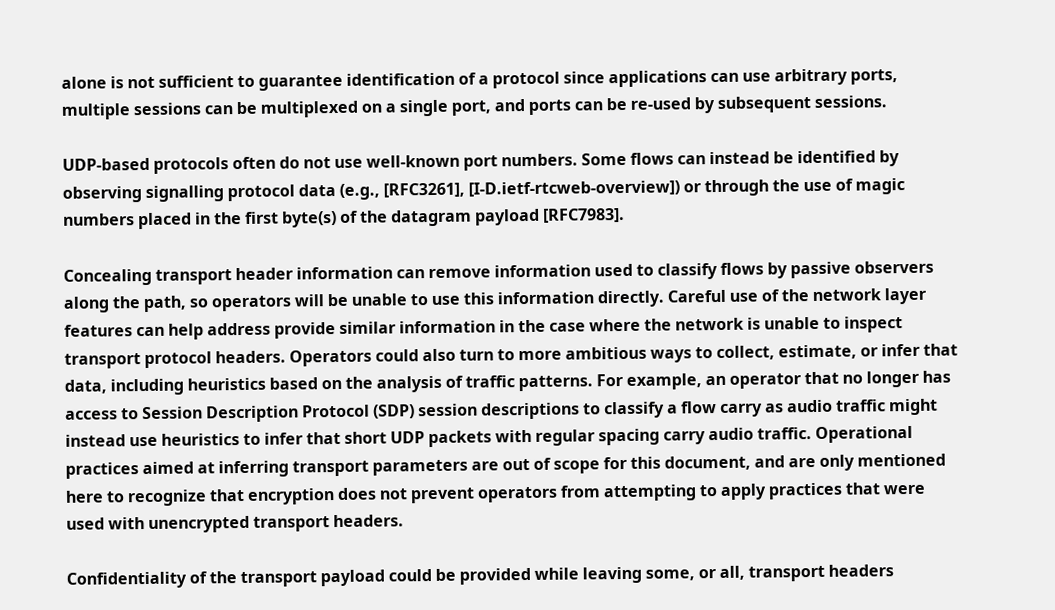alone is not sufficient to guarantee identification of a protocol since applications can use arbitrary ports, multiple sessions can be multiplexed on a single port, and ports can be re-used by subsequent sessions.

UDP-based protocols often do not use well-known port numbers. Some flows can instead be identified by observing signalling protocol data (e.g., [RFC3261], [I-D.ietf-rtcweb-overview]) or through the use of magic numbers placed in the first byte(s) of the datagram payload [RFC7983].

Concealing transport header information can remove information used to classify flows by passive observers along the path, so operators will be unable to use this information directly. Careful use of the network layer features can help address provide similar information in the case where the network is unable to inspect transport protocol headers. Operators could also turn to more ambitious ways to collect, estimate, or infer that data, including heuristics based on the analysis of traffic patterns. For example, an operator that no longer has access to Session Description Protocol (SDP) session descriptions to classify a flow carry as audio traffic might instead use heuristics to infer that short UDP packets with regular spacing carry audio traffic. Operational practices aimed at inferring transport parameters are out of scope for this document, and are only mentioned here to recognize that encryption does not prevent operators from attempting to apply practices that were used with unencrypted transport headers.

Confidentiality of the transport payload could be provided while leaving some, or all, transport headers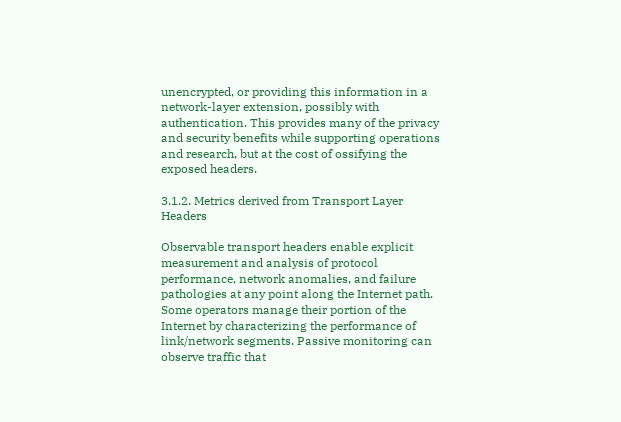unencrypted, or providing this information in a network-layer extension, possibly with authentication. This provides many of the privacy and security benefits while supporting operations and research, but at the cost of ossifying the exposed headers.

3.1.2. Metrics derived from Transport Layer Headers

Observable transport headers enable explicit measurement and analysis of protocol performance, network anomalies, and failure pathologies at any point along the Internet path. Some operators manage their portion of the Internet by characterizing the performance of link/network segments. Passive monitoring can observe traffic that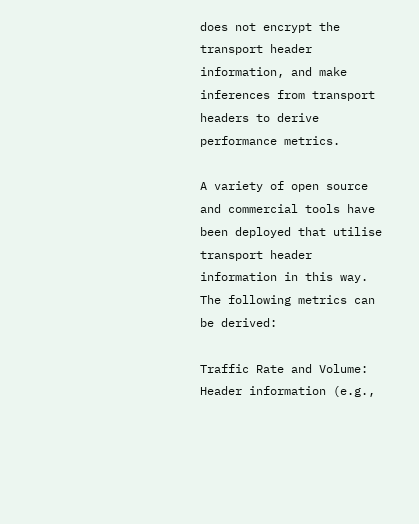does not encrypt the transport header information, and make inferences from transport headers to derive performance metrics.

A variety of open source and commercial tools have been deployed that utilise transport header information in this way. The following metrics can be derived:

Traffic Rate and Volume:
Header information (e.g.,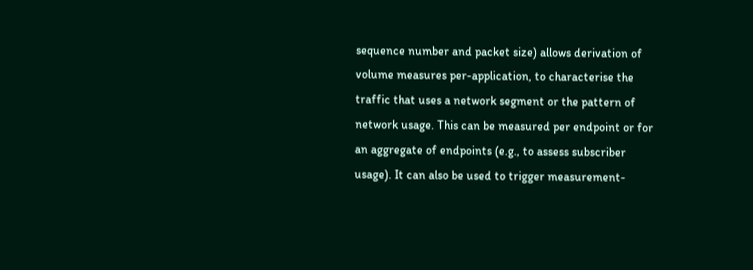sequence number and packet size) allows derivation of volume measures per-application, to characterise the traffic that uses a network segment or the pattern of network usage. This can be measured per endpoint or for an aggregate of endpoints (e.g., to assess subscriber usage). It can also be used to trigger measurement-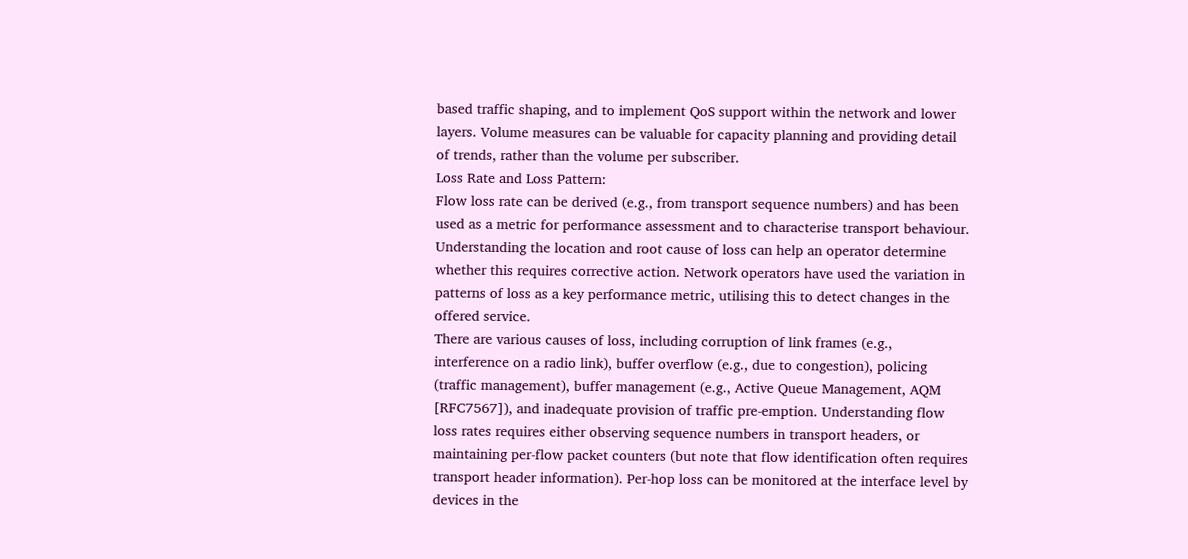based traffic shaping, and to implement QoS support within the network and lower layers. Volume measures can be valuable for capacity planning and providing detail of trends, rather than the volume per subscriber.
Loss Rate and Loss Pattern:
Flow loss rate can be derived (e.g., from transport sequence numbers) and has been used as a metric for performance assessment and to characterise transport behaviour. Understanding the location and root cause of loss can help an operator determine whether this requires corrective action. Network operators have used the variation in patterns of loss as a key performance metric, utilising this to detect changes in the offered service.
There are various causes of loss, including corruption of link frames (e.g., interference on a radio link), buffer overflow (e.g., due to congestion), policing (traffic management), buffer management (e.g., Active Queue Management, AQM [RFC7567]), and inadequate provision of traffic pre-emption. Understanding flow loss rates requires either observing sequence numbers in transport headers, or maintaining per-flow packet counters (but note that flow identification often requires transport header information). Per-hop loss can be monitored at the interface level by devices in the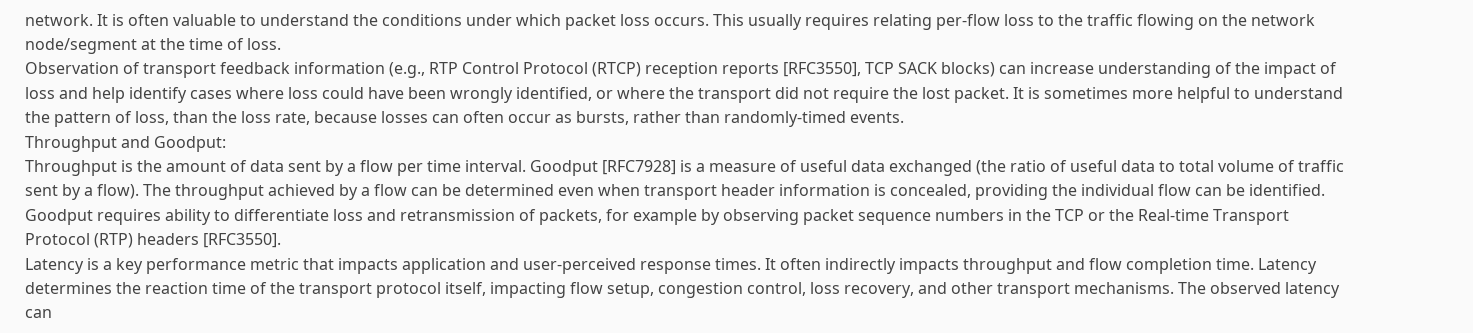network. It is often valuable to understand the conditions under which packet loss occurs. This usually requires relating per-flow loss to the traffic flowing on the network node/segment at the time of loss.
Observation of transport feedback information (e.g., RTP Control Protocol (RTCP) reception reports [RFC3550], TCP SACK blocks) can increase understanding of the impact of loss and help identify cases where loss could have been wrongly identified, or where the transport did not require the lost packet. It is sometimes more helpful to understand the pattern of loss, than the loss rate, because losses can often occur as bursts, rather than randomly-timed events.
Throughput and Goodput:
Throughput is the amount of data sent by a flow per time interval. Goodput [RFC7928] is a measure of useful data exchanged (the ratio of useful data to total volume of traffic sent by a flow). The throughput achieved by a flow can be determined even when transport header information is concealed, providing the individual flow can be identified. Goodput requires ability to differentiate loss and retransmission of packets, for example by observing packet sequence numbers in the TCP or the Real-time Transport Protocol (RTP) headers [RFC3550].
Latency is a key performance metric that impacts application and user-perceived response times. It often indirectly impacts throughput and flow completion time. Latency determines the reaction time of the transport protocol itself, impacting flow setup, congestion control, loss recovery, and other transport mechanisms. The observed latency can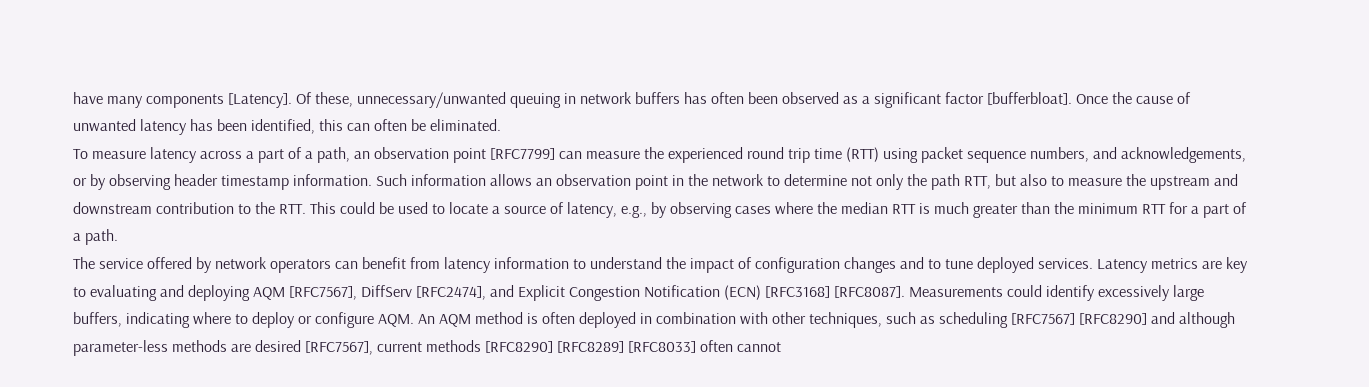have many components [Latency]. Of these, unnecessary/unwanted queuing in network buffers has often been observed as a significant factor [bufferbloat]. Once the cause of unwanted latency has been identified, this can often be eliminated.
To measure latency across a part of a path, an observation point [RFC7799] can measure the experienced round trip time (RTT) using packet sequence numbers, and acknowledgements, or by observing header timestamp information. Such information allows an observation point in the network to determine not only the path RTT, but also to measure the upstream and downstream contribution to the RTT. This could be used to locate a source of latency, e.g., by observing cases where the median RTT is much greater than the minimum RTT for a part of a path.
The service offered by network operators can benefit from latency information to understand the impact of configuration changes and to tune deployed services. Latency metrics are key to evaluating and deploying AQM [RFC7567], DiffServ [RFC2474], and Explicit Congestion Notification (ECN) [RFC3168] [RFC8087]. Measurements could identify excessively large buffers, indicating where to deploy or configure AQM. An AQM method is often deployed in combination with other techniques, such as scheduling [RFC7567] [RFC8290] and although parameter-less methods are desired [RFC7567], current methods [RFC8290] [RFC8289] [RFC8033] often cannot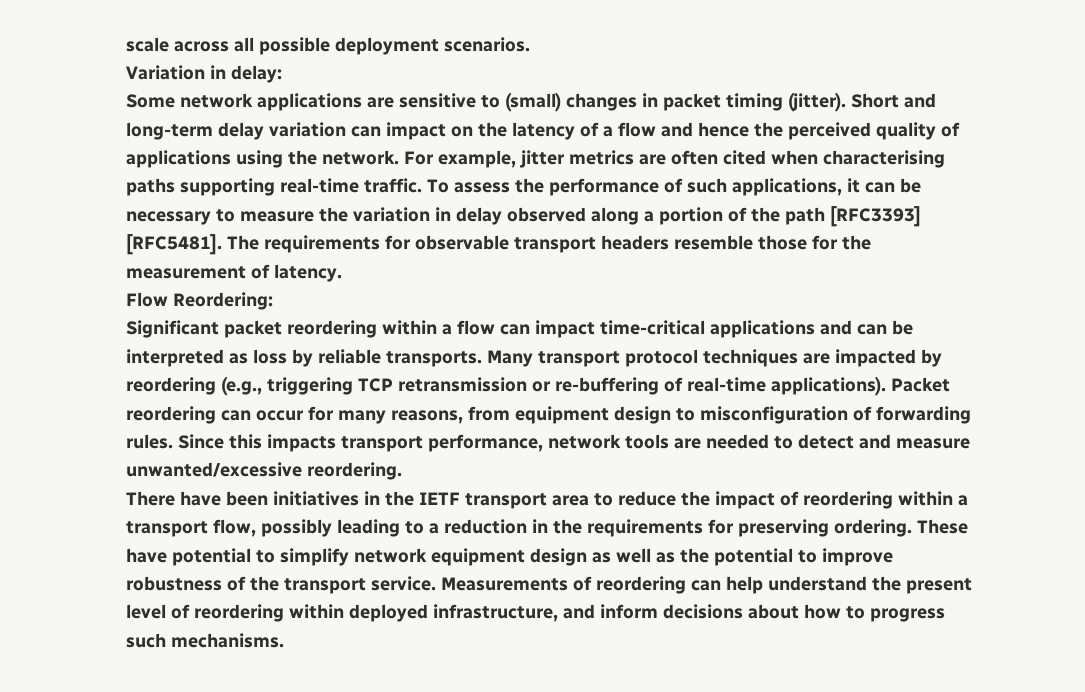scale across all possible deployment scenarios.
Variation in delay:
Some network applications are sensitive to (small) changes in packet timing (jitter). Short and long-term delay variation can impact on the latency of a flow and hence the perceived quality of applications using the network. For example, jitter metrics are often cited when characterising paths supporting real-time traffic. To assess the performance of such applications, it can be necessary to measure the variation in delay observed along a portion of the path [RFC3393] [RFC5481]. The requirements for observable transport headers resemble those for the measurement of latency.
Flow Reordering:
Significant packet reordering within a flow can impact time-critical applications and can be interpreted as loss by reliable transports. Many transport protocol techniques are impacted by reordering (e.g., triggering TCP retransmission or re-buffering of real-time applications). Packet reordering can occur for many reasons, from equipment design to misconfiguration of forwarding rules. Since this impacts transport performance, network tools are needed to detect and measure unwanted/excessive reordering.
There have been initiatives in the IETF transport area to reduce the impact of reordering within a transport flow, possibly leading to a reduction in the requirements for preserving ordering. These have potential to simplify network equipment design as well as the potential to improve robustness of the transport service. Measurements of reordering can help understand the present level of reordering within deployed infrastructure, and inform decisions about how to progress such mechanisms.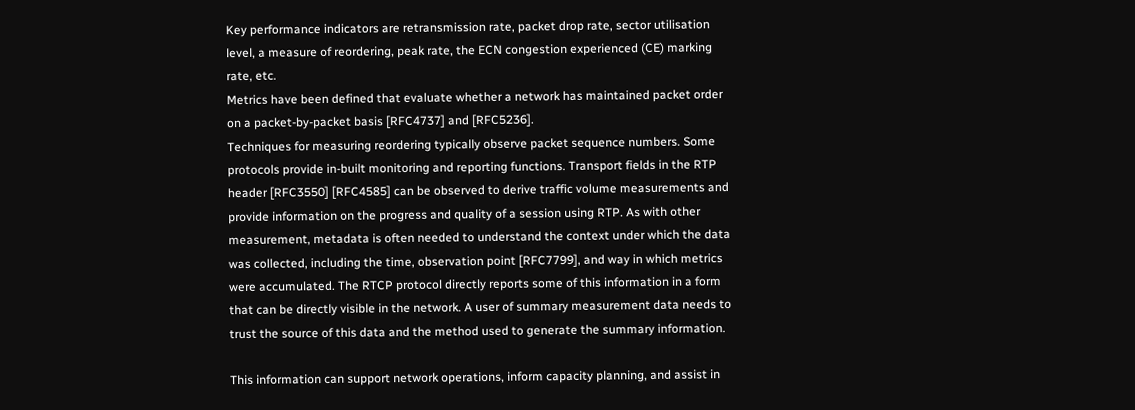Key performance indicators are retransmission rate, packet drop rate, sector utilisation level, a measure of reordering, peak rate, the ECN congestion experienced (CE) marking rate, etc.
Metrics have been defined that evaluate whether a network has maintained packet order on a packet-by-packet basis [RFC4737] and [RFC5236].
Techniques for measuring reordering typically observe packet sequence numbers. Some protocols provide in-built monitoring and reporting functions. Transport fields in the RTP header [RFC3550] [RFC4585] can be observed to derive traffic volume measurements and provide information on the progress and quality of a session using RTP. As with other measurement, metadata is often needed to understand the context under which the data was collected, including the time, observation point [RFC7799], and way in which metrics were accumulated. The RTCP protocol directly reports some of this information in a form that can be directly visible in the network. A user of summary measurement data needs to trust the source of this data and the method used to generate the summary information.

This information can support network operations, inform capacity planning, and assist in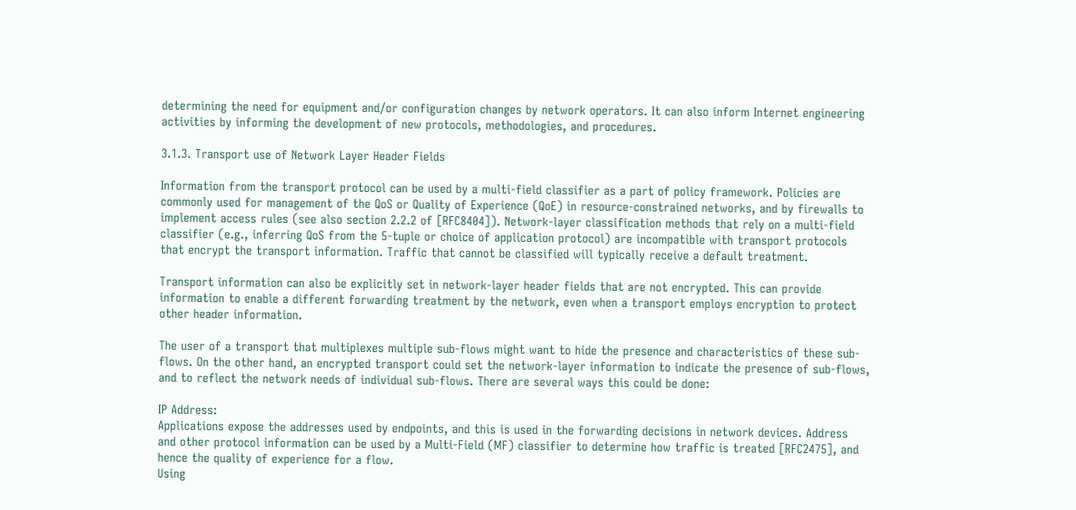determining the need for equipment and/or configuration changes by network operators. It can also inform Internet engineering activities by informing the development of new protocols, methodologies, and procedures.

3.1.3. Transport use of Network Layer Header Fields

Information from the transport protocol can be used by a multi-field classifier as a part of policy framework. Policies are commonly used for management of the QoS or Quality of Experience (QoE) in resource-constrained networks, and by firewalls to implement access rules (see also section 2.2.2 of [RFC8404]). Network-layer classification methods that rely on a multi-field classifier (e.g., inferring QoS from the 5-tuple or choice of application protocol) are incompatible with transport protocols that encrypt the transport information. Traffic that cannot be classified will typically receive a default treatment.

Transport information can also be explicitly set in network-layer header fields that are not encrypted. This can provide information to enable a different forwarding treatment by the network, even when a transport employs encryption to protect other header information.

The user of a transport that multiplexes multiple sub-flows might want to hide the presence and characteristics of these sub-flows. On the other hand, an encrypted transport could set the network-layer information to indicate the presence of sub-flows, and to reflect the network needs of individual sub-flows. There are several ways this could be done:

IP Address:
Applications expose the addresses used by endpoints, and this is used in the forwarding decisions in network devices. Address and other protocol information can be used by a Multi-Field (MF) classifier to determine how traffic is treated [RFC2475], and hence the quality of experience for a flow.
Using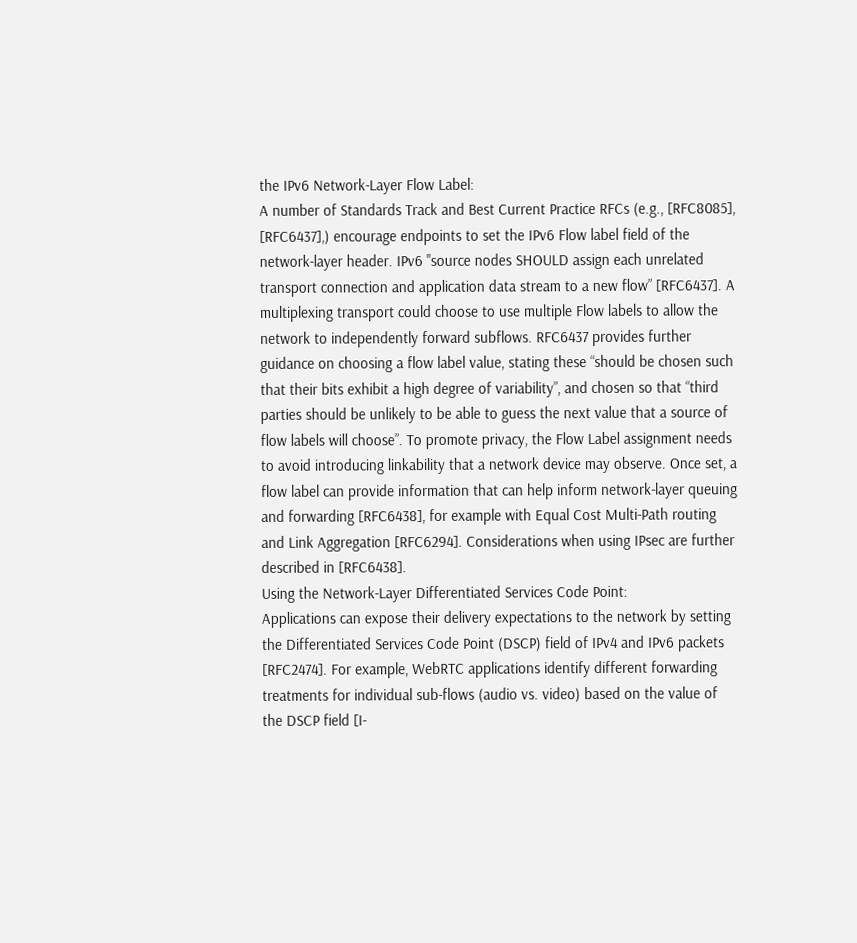the IPv6 Network-Layer Flow Label:
A number of Standards Track and Best Current Practice RFCs (e.g., [RFC8085], [RFC6437],) encourage endpoints to set the IPv6 Flow label field of the network-layer header. IPv6 "source nodes SHOULD assign each unrelated transport connection and application data stream to a new flow” [RFC6437]. A multiplexing transport could choose to use multiple Flow labels to allow the network to independently forward subflows. RFC6437 provides further guidance on choosing a flow label value, stating these “should be chosen such that their bits exhibit a high degree of variability”, and chosen so that “third parties should be unlikely to be able to guess the next value that a source of flow labels will choose”. To promote privacy, the Flow Label assignment needs to avoid introducing linkability that a network device may observe. Once set, a flow label can provide information that can help inform network-layer queuing and forwarding [RFC6438], for example with Equal Cost Multi-Path routing and Link Aggregation [RFC6294]. Considerations when using IPsec are further described in [RFC6438].
Using the Network-Layer Differentiated Services Code Point:
Applications can expose their delivery expectations to the network by setting the Differentiated Services Code Point (DSCP) field of IPv4 and IPv6 packets [RFC2474]. For example, WebRTC applications identify different forwarding treatments for individual sub-flows (audio vs. video) based on the value of the DSCP field [I-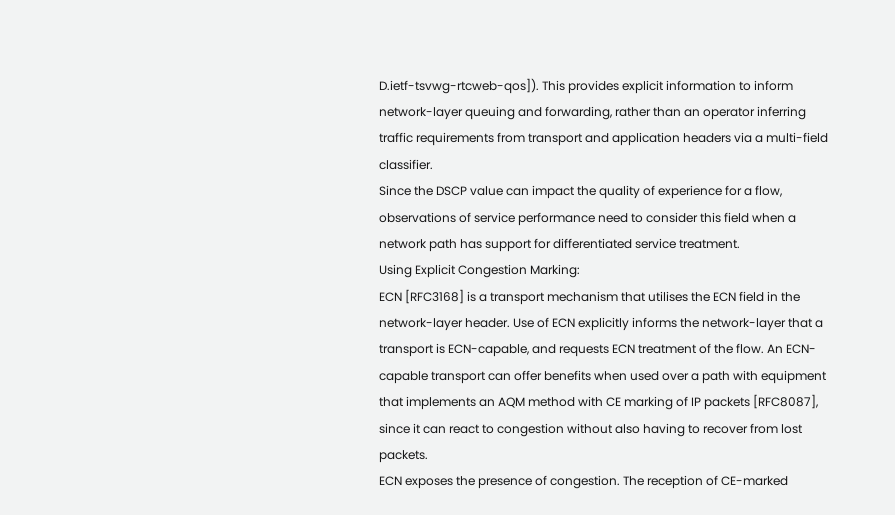D.ietf-tsvwg-rtcweb-qos]). This provides explicit information to inform network-layer queuing and forwarding, rather than an operator inferring traffic requirements from transport and application headers via a multi-field classifier.
Since the DSCP value can impact the quality of experience for a flow, observations of service performance need to consider this field when a network path has support for differentiated service treatment.
Using Explicit Congestion Marking:
ECN [RFC3168] is a transport mechanism that utilises the ECN field in the network-layer header. Use of ECN explicitly informs the network-layer that a transport is ECN-capable, and requests ECN treatment of the flow. An ECN-capable transport can offer benefits when used over a path with equipment that implements an AQM method with CE marking of IP packets [RFC8087], since it can react to congestion without also having to recover from lost packets.
ECN exposes the presence of congestion. The reception of CE-marked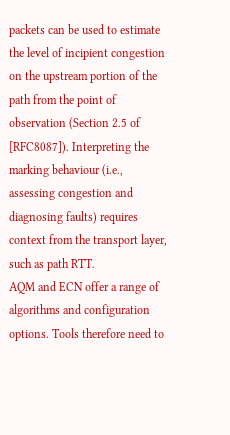packets can be used to estimate the level of incipient congestion on the upstream portion of the path from the point of observation (Section 2.5 of [RFC8087]). Interpreting the marking behaviour (i.e., assessing congestion and diagnosing faults) requires context from the transport layer, such as path RTT.
AQM and ECN offer a range of algorithms and configuration options. Tools therefore need to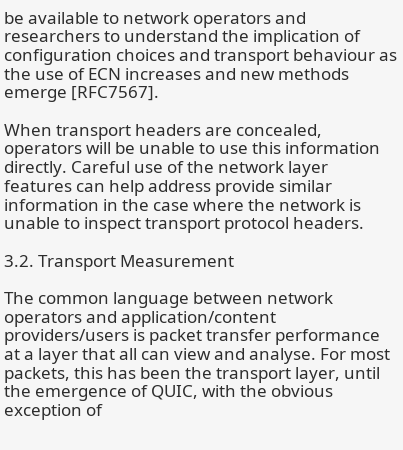be available to network operators and researchers to understand the implication of configuration choices and transport behaviour as the use of ECN increases and new methods emerge [RFC7567].

When transport headers are concealed, operators will be unable to use this information directly. Careful use of the network layer features can help address provide similar information in the case where the network is unable to inspect transport protocol headers.

3.2. Transport Measurement

The common language between network operators and application/content providers/users is packet transfer performance at a layer that all can view and analyse. For most packets, this has been the transport layer, until the emergence of QUIC, with the obvious exception of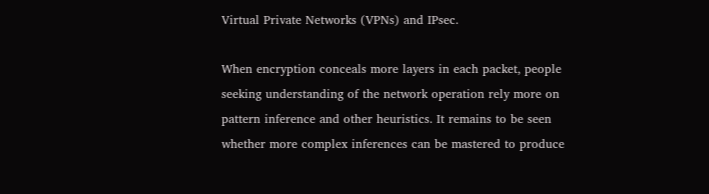Virtual Private Networks (VPNs) and IPsec.

When encryption conceals more layers in each packet, people seeking understanding of the network operation rely more on pattern inference and other heuristics. It remains to be seen whether more complex inferences can be mastered to produce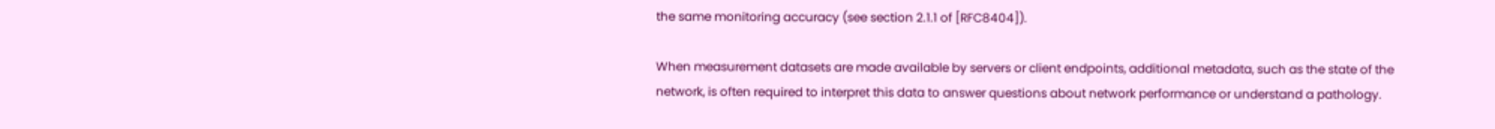the same monitoring accuracy (see section 2.1.1 of [RFC8404]).

When measurement datasets are made available by servers or client endpoints, additional metadata, such as the state of the network, is often required to interpret this data to answer questions about network performance or understand a pathology.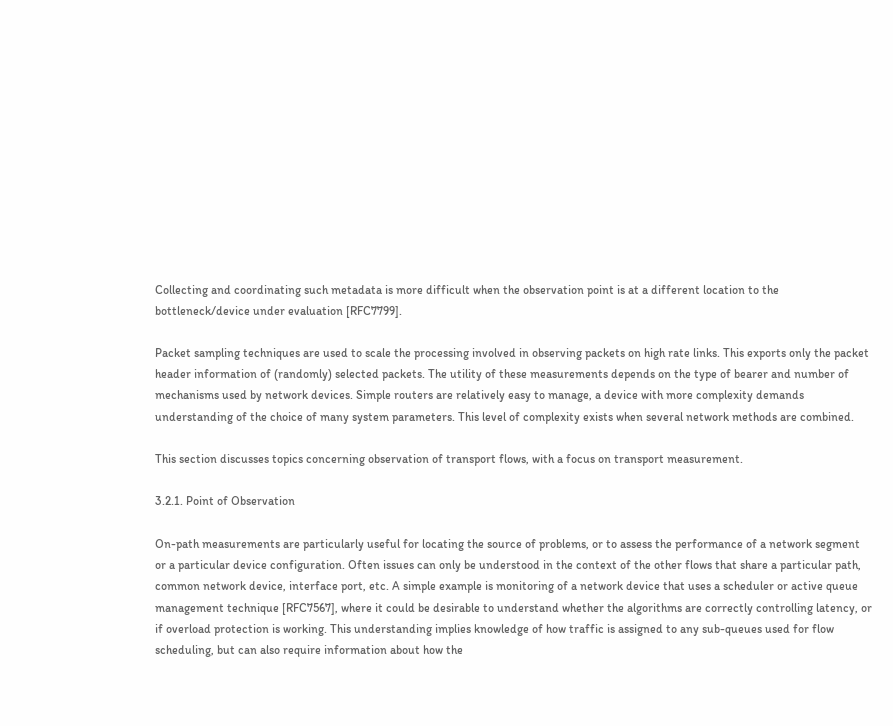Collecting and coordinating such metadata is more difficult when the observation point is at a different location to the bottleneck/device under evaluation [RFC7799].

Packet sampling techniques are used to scale the processing involved in observing packets on high rate links. This exports only the packet header information of (randomly) selected packets. The utility of these measurements depends on the type of bearer and number of mechanisms used by network devices. Simple routers are relatively easy to manage, a device with more complexity demands understanding of the choice of many system parameters. This level of complexity exists when several network methods are combined.

This section discusses topics concerning observation of transport flows, with a focus on transport measurement.

3.2.1. Point of Observation

On-path measurements are particularly useful for locating the source of problems, or to assess the performance of a network segment or a particular device configuration. Often issues can only be understood in the context of the other flows that share a particular path, common network device, interface port, etc. A simple example is monitoring of a network device that uses a scheduler or active queue management technique [RFC7567], where it could be desirable to understand whether the algorithms are correctly controlling latency, or if overload protection is working. This understanding implies knowledge of how traffic is assigned to any sub-queues used for flow scheduling, but can also require information about how the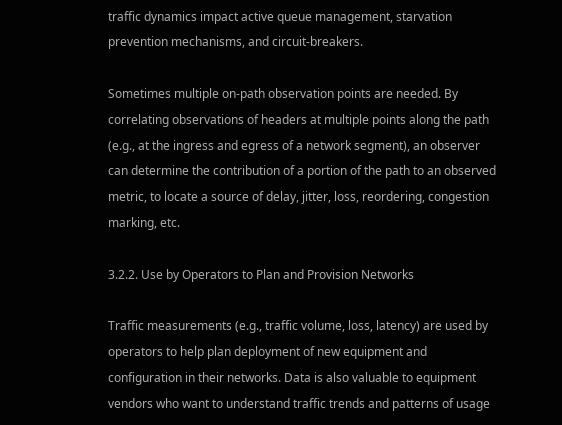traffic dynamics impact active queue management, starvation prevention mechanisms, and circuit-breakers.

Sometimes multiple on-path observation points are needed. By correlating observations of headers at multiple points along the path (e.g., at the ingress and egress of a network segment), an observer can determine the contribution of a portion of the path to an observed metric, to locate a source of delay, jitter, loss, reordering, congestion marking, etc.

3.2.2. Use by Operators to Plan and Provision Networks

Traffic measurements (e.g., traffic volume, loss, latency) are used by operators to help plan deployment of new equipment and configuration in their networks. Data is also valuable to equipment vendors who want to understand traffic trends and patterns of usage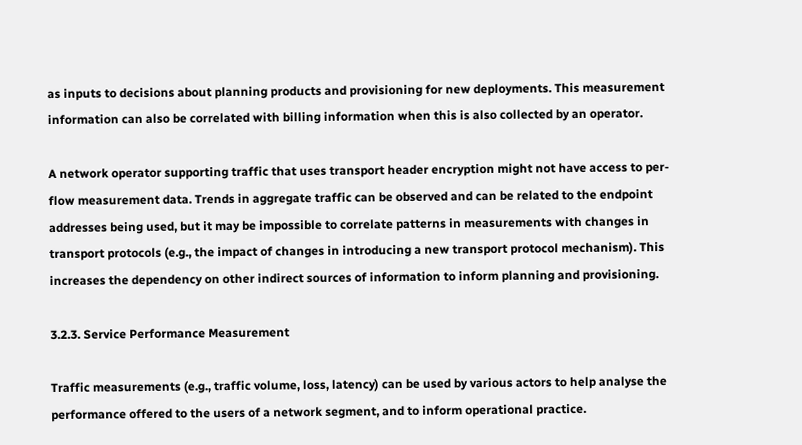as inputs to decisions about planning products and provisioning for new deployments. This measurement information can also be correlated with billing information when this is also collected by an operator.

A network operator supporting traffic that uses transport header encryption might not have access to per-flow measurement data. Trends in aggregate traffic can be observed and can be related to the endpoint addresses being used, but it may be impossible to correlate patterns in measurements with changes in transport protocols (e.g., the impact of changes in introducing a new transport protocol mechanism). This increases the dependency on other indirect sources of information to inform planning and provisioning.

3.2.3. Service Performance Measurement

Traffic measurements (e.g., traffic volume, loss, latency) can be used by various actors to help analyse the performance offered to the users of a network segment, and to inform operational practice.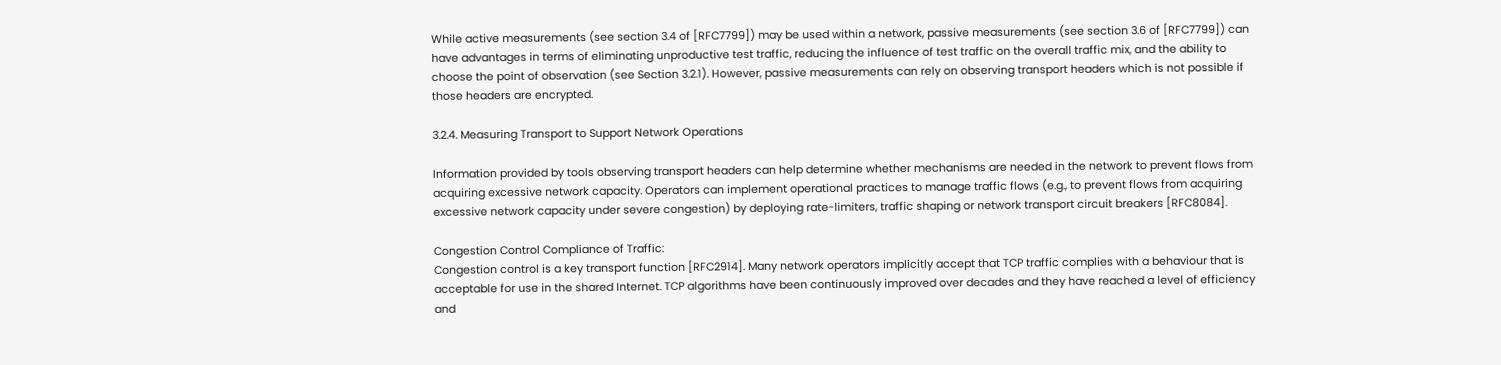While active measurements (see section 3.4 of [RFC7799]) may be used within a network, passive measurements (see section 3.6 of [RFC7799]) can have advantages in terms of eliminating unproductive test traffic, reducing the influence of test traffic on the overall traffic mix, and the ability to choose the point of observation (see Section 3.2.1). However, passive measurements can rely on observing transport headers which is not possible if those headers are encrypted.

3.2.4. Measuring Transport to Support Network Operations

Information provided by tools observing transport headers can help determine whether mechanisms are needed in the network to prevent flows from acquiring excessive network capacity. Operators can implement operational practices to manage traffic flows (e.g., to prevent flows from acquiring excessive network capacity under severe congestion) by deploying rate-limiters, traffic shaping or network transport circuit breakers [RFC8084].

Congestion Control Compliance of Traffic:
Congestion control is a key transport function [RFC2914]. Many network operators implicitly accept that TCP traffic complies with a behaviour that is acceptable for use in the shared Internet. TCP algorithms have been continuously improved over decades and they have reached a level of efficiency and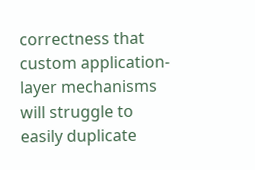correctness that custom application-layer mechanisms will struggle to easily duplicate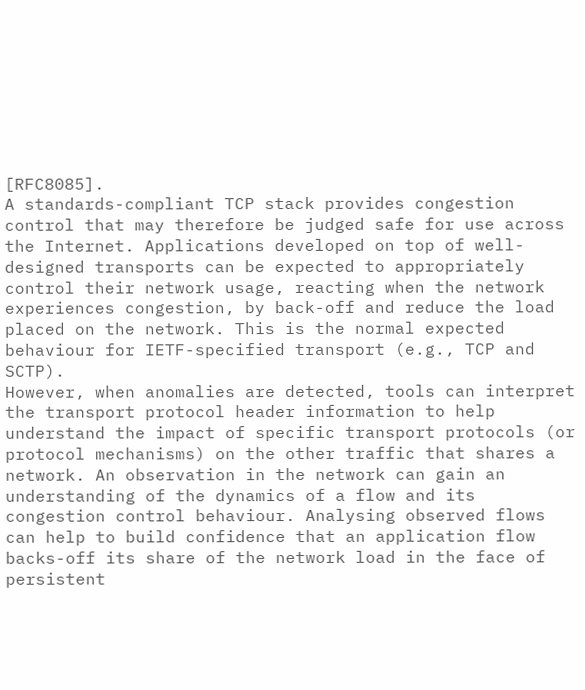[RFC8085].
A standards-compliant TCP stack provides congestion control that may therefore be judged safe for use across the Internet. Applications developed on top of well-designed transports can be expected to appropriately control their network usage, reacting when the network experiences congestion, by back-off and reduce the load placed on the network. This is the normal expected behaviour for IETF-specified transport (e.g., TCP and SCTP).
However, when anomalies are detected, tools can interpret the transport protocol header information to help understand the impact of specific transport protocols (or protocol mechanisms) on the other traffic that shares a network. An observation in the network can gain an understanding of the dynamics of a flow and its congestion control behaviour. Analysing observed flows can help to build confidence that an application flow backs-off its share of the network load in the face of persistent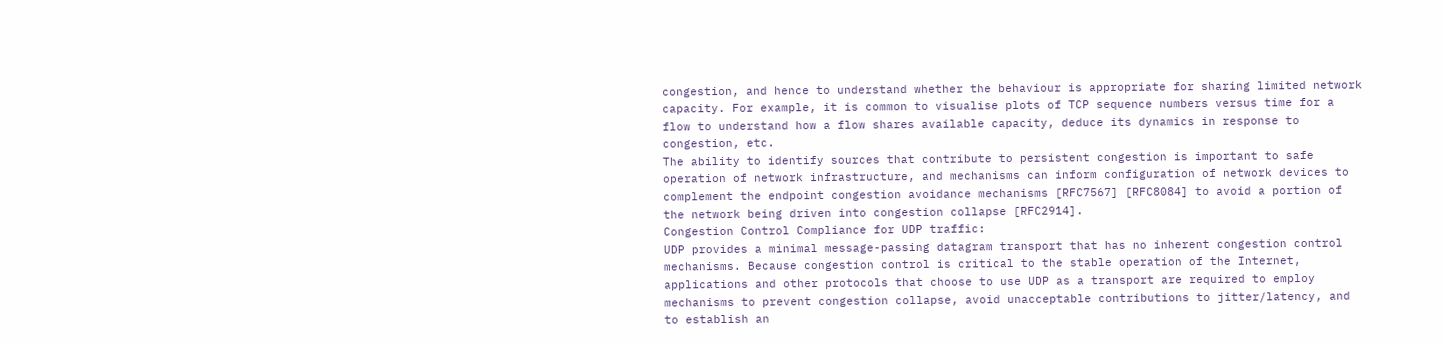congestion, and hence to understand whether the behaviour is appropriate for sharing limited network capacity. For example, it is common to visualise plots of TCP sequence numbers versus time for a flow to understand how a flow shares available capacity, deduce its dynamics in response to congestion, etc.
The ability to identify sources that contribute to persistent congestion is important to safe operation of network infrastructure, and mechanisms can inform configuration of network devices to complement the endpoint congestion avoidance mechanisms [RFC7567] [RFC8084] to avoid a portion of the network being driven into congestion collapse [RFC2914].
Congestion Control Compliance for UDP traffic:
UDP provides a minimal message-passing datagram transport that has no inherent congestion control mechanisms. Because congestion control is critical to the stable operation of the Internet, applications and other protocols that choose to use UDP as a transport are required to employ mechanisms to prevent congestion collapse, avoid unacceptable contributions to jitter/latency, and to establish an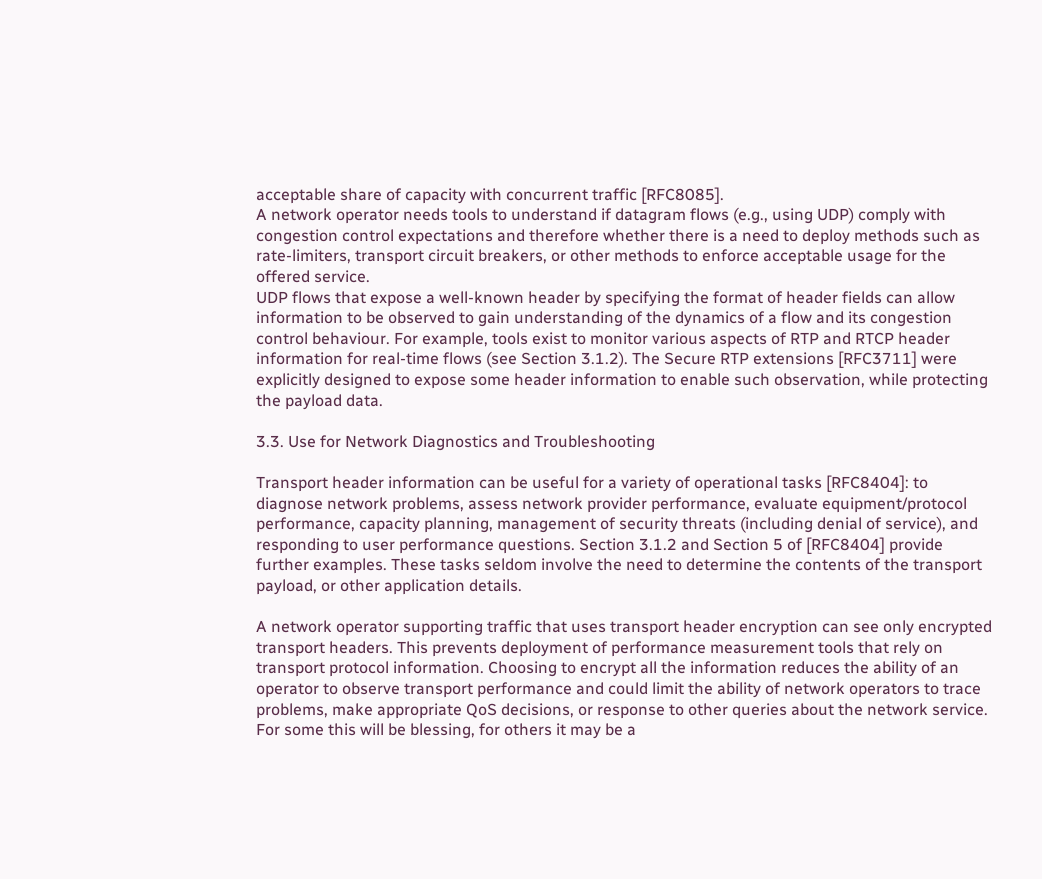acceptable share of capacity with concurrent traffic [RFC8085].
A network operator needs tools to understand if datagram flows (e.g., using UDP) comply with congestion control expectations and therefore whether there is a need to deploy methods such as rate-limiters, transport circuit breakers, or other methods to enforce acceptable usage for the offered service.
UDP flows that expose a well-known header by specifying the format of header fields can allow information to be observed to gain understanding of the dynamics of a flow and its congestion control behaviour. For example, tools exist to monitor various aspects of RTP and RTCP header information for real-time flows (see Section 3.1.2). The Secure RTP extensions [RFC3711] were explicitly designed to expose some header information to enable such observation, while protecting the payload data.

3.3. Use for Network Diagnostics and Troubleshooting

Transport header information can be useful for a variety of operational tasks [RFC8404]: to diagnose network problems, assess network provider performance, evaluate equipment/protocol performance, capacity planning, management of security threats (including denial of service), and responding to user performance questions. Section 3.1.2 and Section 5 of [RFC8404] provide further examples. These tasks seldom involve the need to determine the contents of the transport payload, or other application details.

A network operator supporting traffic that uses transport header encryption can see only encrypted transport headers. This prevents deployment of performance measurement tools that rely on transport protocol information. Choosing to encrypt all the information reduces the ability of an operator to observe transport performance and could limit the ability of network operators to trace problems, make appropriate QoS decisions, or response to other queries about the network service. For some this will be blessing, for others it may be a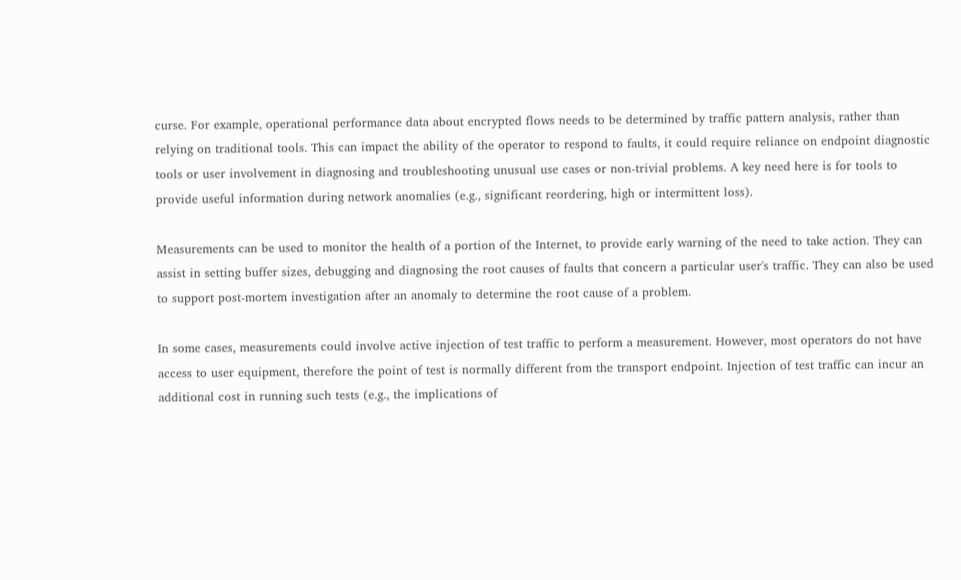curse. For example, operational performance data about encrypted flows needs to be determined by traffic pattern analysis, rather than relying on traditional tools. This can impact the ability of the operator to respond to faults, it could require reliance on endpoint diagnostic tools or user involvement in diagnosing and troubleshooting unusual use cases or non-trivial problems. A key need here is for tools to provide useful information during network anomalies (e.g., significant reordering, high or intermittent loss).

Measurements can be used to monitor the health of a portion of the Internet, to provide early warning of the need to take action. They can assist in setting buffer sizes, debugging and diagnosing the root causes of faults that concern a particular user's traffic. They can also be used to support post-mortem investigation after an anomaly to determine the root cause of a problem.

In some cases, measurements could involve active injection of test traffic to perform a measurement. However, most operators do not have access to user equipment, therefore the point of test is normally different from the transport endpoint. Injection of test traffic can incur an additional cost in running such tests (e.g., the implications of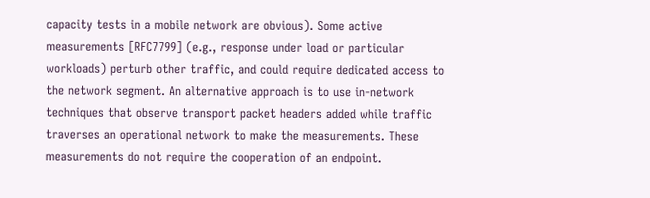capacity tests in a mobile network are obvious). Some active measurements [RFC7799] (e.g., response under load or particular workloads) perturb other traffic, and could require dedicated access to the network segment. An alternative approach is to use in-network techniques that observe transport packet headers added while traffic traverses an operational network to make the measurements. These measurements do not require the cooperation of an endpoint.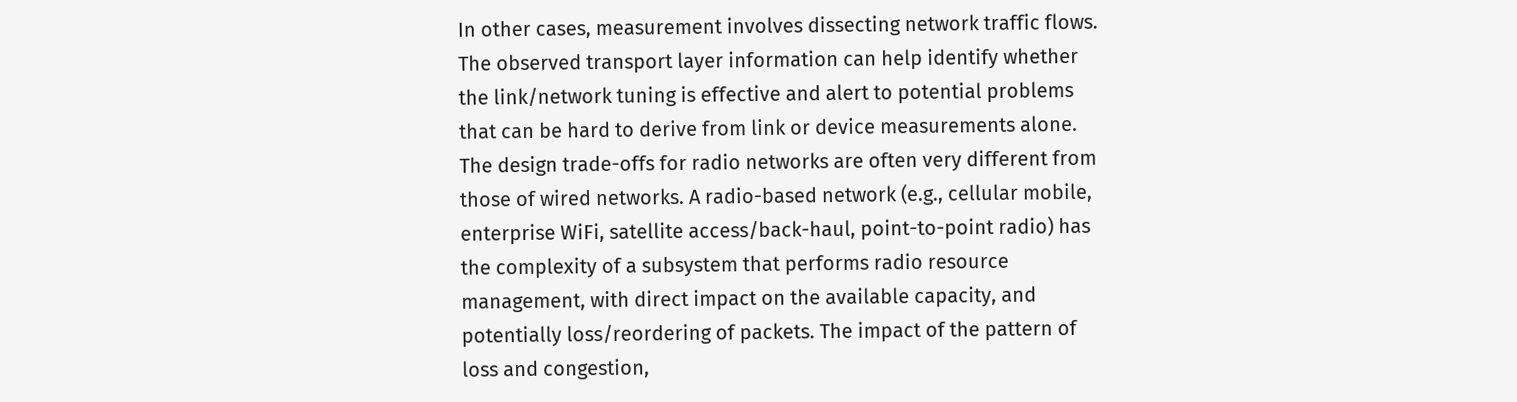In other cases, measurement involves dissecting network traffic flows. The observed transport layer information can help identify whether the link/network tuning is effective and alert to potential problems that can be hard to derive from link or device measurements alone. The design trade-offs for radio networks are often very different from those of wired networks. A radio-based network (e.g., cellular mobile, enterprise WiFi, satellite access/back-haul, point-to-point radio) has the complexity of a subsystem that performs radio resource management, with direct impact on the available capacity, and potentially loss/reordering of packets. The impact of the pattern of loss and congestion,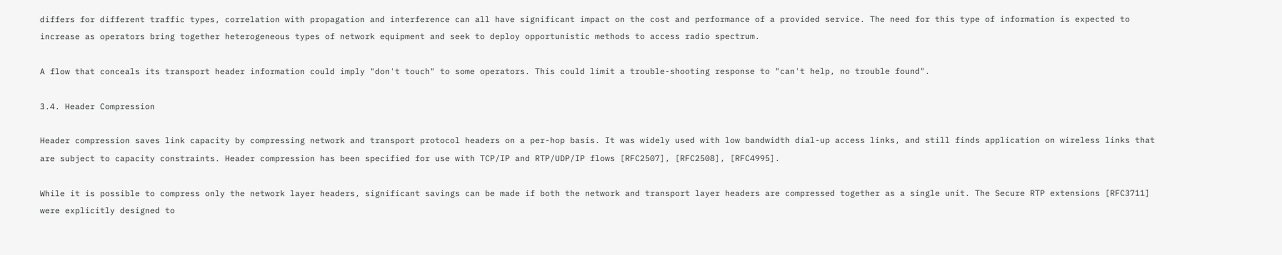differs for different traffic types, correlation with propagation and interference can all have significant impact on the cost and performance of a provided service. The need for this type of information is expected to increase as operators bring together heterogeneous types of network equipment and seek to deploy opportunistic methods to access radio spectrum.

A flow that conceals its transport header information could imply "don't touch" to some operators. This could limit a trouble-shooting response to "can't help, no trouble found".

3.4. Header Compression

Header compression saves link capacity by compressing network and transport protocol headers on a per-hop basis. It was widely used with low bandwidth dial-up access links, and still finds application on wireless links that are subject to capacity constraints. Header compression has been specified for use with TCP/IP and RTP/UDP/IP flows [RFC2507], [RFC2508], [RFC4995].

While it is possible to compress only the network layer headers, significant savings can be made if both the network and transport layer headers are compressed together as a single unit. The Secure RTP extensions [RFC3711] were explicitly designed to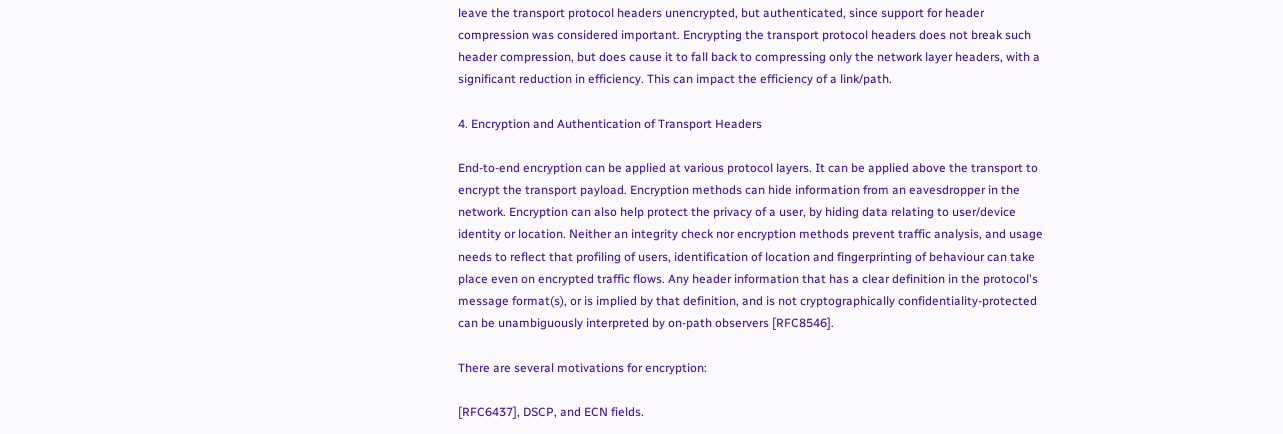leave the transport protocol headers unencrypted, but authenticated, since support for header compression was considered important. Encrypting the transport protocol headers does not break such header compression, but does cause it to fall back to compressing only the network layer headers, with a significant reduction in efficiency. This can impact the efficiency of a link/path.

4. Encryption and Authentication of Transport Headers

End-to-end encryption can be applied at various protocol layers. It can be applied above the transport to encrypt the transport payload. Encryption methods can hide information from an eavesdropper in the network. Encryption can also help protect the privacy of a user, by hiding data relating to user/device identity or location. Neither an integrity check nor encryption methods prevent traffic analysis, and usage needs to reflect that profiling of users, identification of location and fingerprinting of behaviour can take place even on encrypted traffic flows. Any header information that has a clear definition in the protocol's message format(s), or is implied by that definition, and is not cryptographically confidentiality-protected can be unambiguously interpreted by on-path observers [RFC8546].

There are several motivations for encryption:

[RFC6437], DSCP, and ECN fields.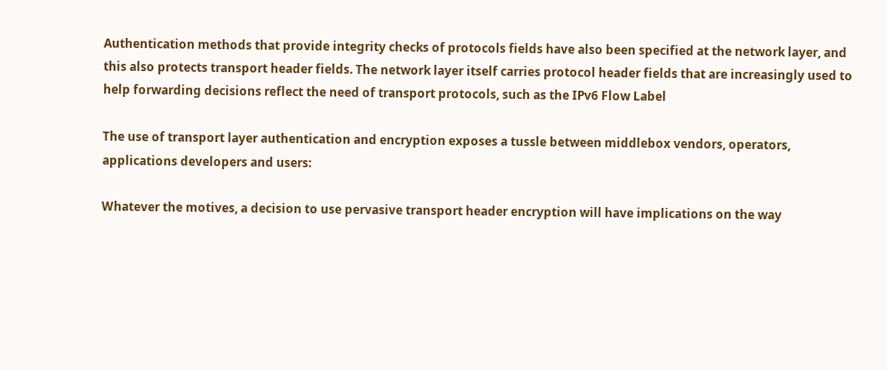Authentication methods that provide integrity checks of protocols fields have also been specified at the network layer, and this also protects transport header fields. The network layer itself carries protocol header fields that are increasingly used to help forwarding decisions reflect the need of transport protocols, such as the IPv6 Flow Label

The use of transport layer authentication and encryption exposes a tussle between middlebox vendors, operators, applications developers and users:

Whatever the motives, a decision to use pervasive transport header encryption will have implications on the way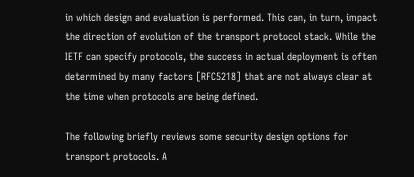in which design and evaluation is performed. This can, in turn, impact the direction of evolution of the transport protocol stack. While the IETF can specify protocols, the success in actual deployment is often determined by many factors [RFC5218] that are not always clear at the time when protocols are being defined.

The following briefly reviews some security design options for transport protocols. A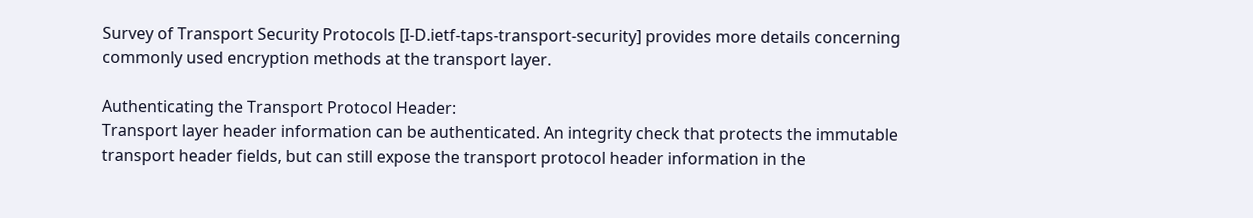Survey of Transport Security Protocols [I-D.ietf-taps-transport-security] provides more details concerning commonly used encryption methods at the transport layer.

Authenticating the Transport Protocol Header:
Transport layer header information can be authenticated. An integrity check that protects the immutable transport header fields, but can still expose the transport protocol header information in the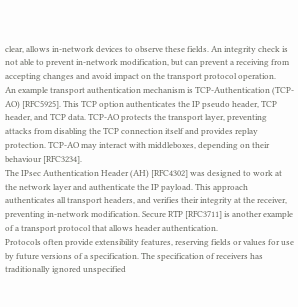clear, allows in-network devices to observe these fields. An integrity check is not able to prevent in-network modification, but can prevent a receiving from accepting changes and avoid impact on the transport protocol operation.
An example transport authentication mechanism is TCP-Authentication (TCP-AO) [RFC5925]. This TCP option authenticates the IP pseudo header, TCP header, and TCP data. TCP-AO protects the transport layer, preventing attacks from disabling the TCP connection itself and provides replay protection. TCP-AO may interact with middleboxes, depending on their behaviour [RFC3234].
The IPsec Authentication Header (AH) [RFC4302] was designed to work at the network layer and authenticate the IP payload. This approach authenticates all transport headers, and verifies their integrity at the receiver, preventing in-network modification. Secure RTP [RFC3711] is another example of a transport protocol that allows header authentication.
Protocols often provide extensibility features, reserving fields or values for use by future versions of a specification. The specification of receivers has traditionally ignored unspecified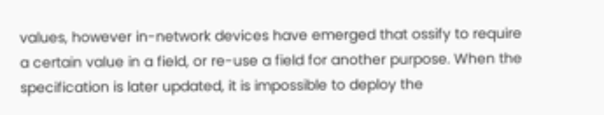values, however in-network devices have emerged that ossify to require a certain value in a field, or re-use a field for another purpose. When the specification is later updated, it is impossible to deploy the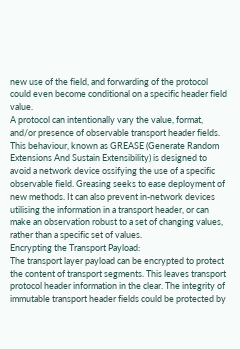new use of the field, and forwarding of the protocol could even become conditional on a specific header field value.
A protocol can intentionally vary the value, format, and/or presence of observable transport header fields. This behaviour, known as GREASE (Generate Random Extensions And Sustain Extensibility) is designed to avoid a network device ossifying the use of a specific observable field. Greasing seeks to ease deployment of new methods. It can also prevent in-network devices utilising the information in a transport header, or can make an observation robust to a set of changing values, rather than a specific set of values.
Encrypting the Transport Payload:
The transport layer payload can be encrypted to protect the content of transport segments. This leaves transport protocol header information in the clear. The integrity of immutable transport header fields could be protected by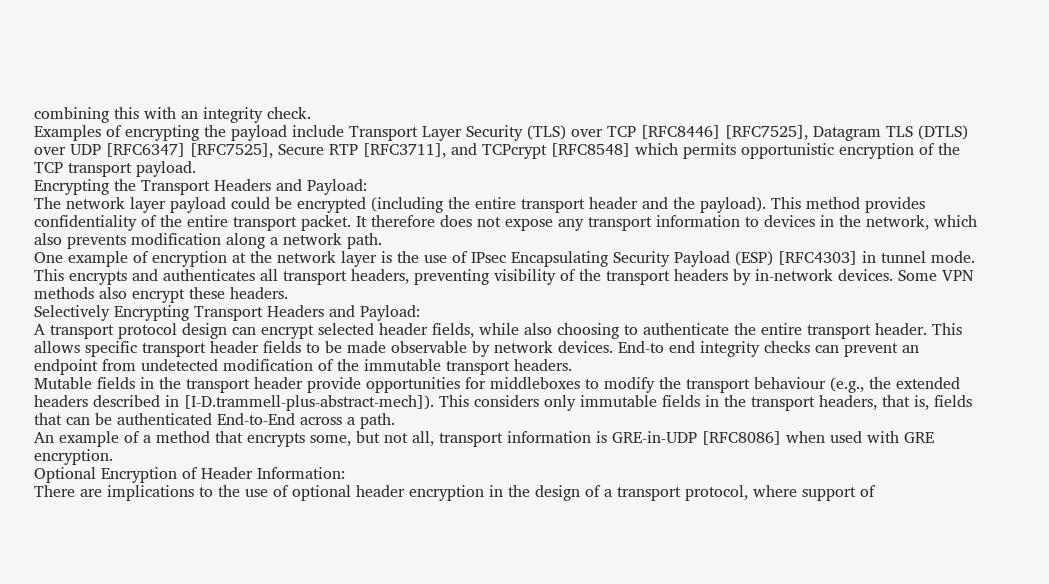combining this with an integrity check.
Examples of encrypting the payload include Transport Layer Security (TLS) over TCP [RFC8446] [RFC7525], Datagram TLS (DTLS) over UDP [RFC6347] [RFC7525], Secure RTP [RFC3711], and TCPcrypt [RFC8548] which permits opportunistic encryption of the TCP transport payload.
Encrypting the Transport Headers and Payload:
The network layer payload could be encrypted (including the entire transport header and the payload). This method provides confidentiality of the entire transport packet. It therefore does not expose any transport information to devices in the network, which also prevents modification along a network path.
One example of encryption at the network layer is the use of IPsec Encapsulating Security Payload (ESP) [RFC4303] in tunnel mode. This encrypts and authenticates all transport headers, preventing visibility of the transport headers by in-network devices. Some VPN methods also encrypt these headers.
Selectively Encrypting Transport Headers and Payload:
A transport protocol design can encrypt selected header fields, while also choosing to authenticate the entire transport header. This allows specific transport header fields to be made observable by network devices. End-to end integrity checks can prevent an endpoint from undetected modification of the immutable transport headers.
Mutable fields in the transport header provide opportunities for middleboxes to modify the transport behaviour (e.g., the extended headers described in [I-D.trammell-plus-abstract-mech]). This considers only immutable fields in the transport headers, that is, fields that can be authenticated End-to-End across a path.
An example of a method that encrypts some, but not all, transport information is GRE-in-UDP [RFC8086] when used with GRE encryption.
Optional Encryption of Header Information:
There are implications to the use of optional header encryption in the design of a transport protocol, where support of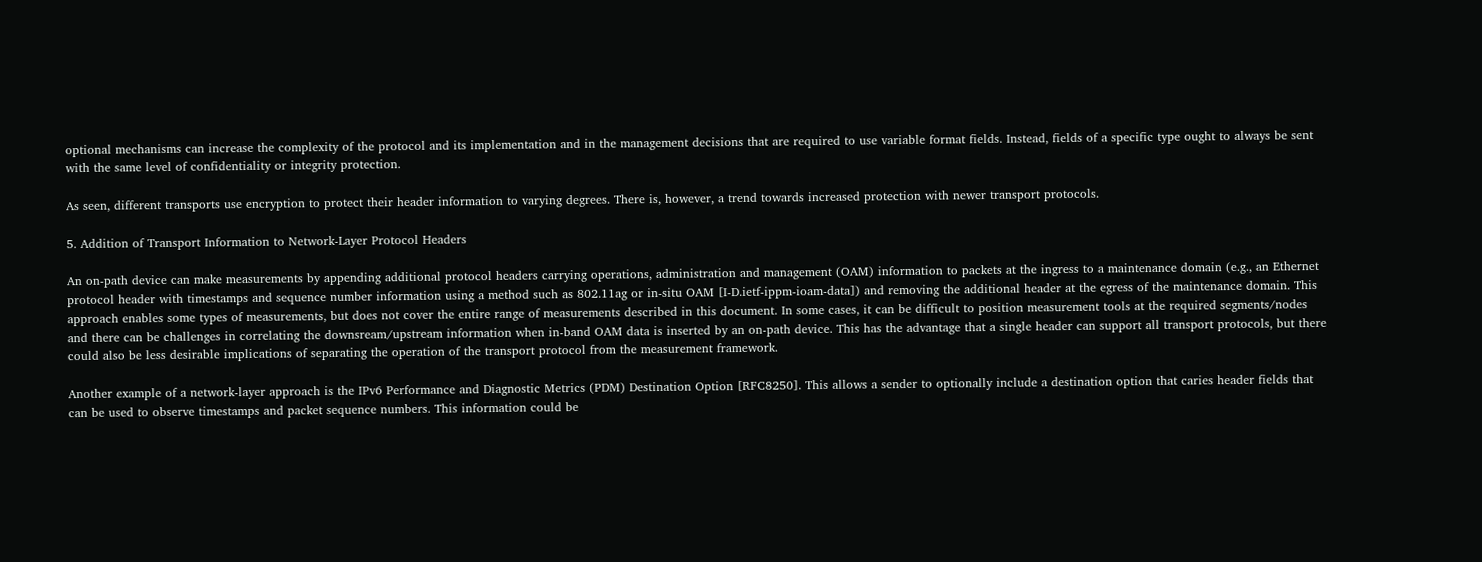optional mechanisms can increase the complexity of the protocol and its implementation and in the management decisions that are required to use variable format fields. Instead, fields of a specific type ought to always be sent with the same level of confidentiality or integrity protection.

As seen, different transports use encryption to protect their header information to varying degrees. There is, however, a trend towards increased protection with newer transport protocols.

5. Addition of Transport Information to Network-Layer Protocol Headers

An on-path device can make measurements by appending additional protocol headers carrying operations, administration and management (OAM) information to packets at the ingress to a maintenance domain (e.g., an Ethernet protocol header with timestamps and sequence number information using a method such as 802.11ag or in-situ OAM [I-D.ietf-ippm-ioam-data]) and removing the additional header at the egress of the maintenance domain. This approach enables some types of measurements, but does not cover the entire range of measurements described in this document. In some cases, it can be difficult to position measurement tools at the required segments/nodes and there can be challenges in correlating the downsream/upstream information when in-band OAM data is inserted by an on-path device. This has the advantage that a single header can support all transport protocols, but there could also be less desirable implications of separating the operation of the transport protocol from the measurement framework.

Another example of a network-layer approach is the IPv6 Performance and Diagnostic Metrics (PDM) Destination Option [RFC8250]. This allows a sender to optionally include a destination option that caries header fields that can be used to observe timestamps and packet sequence numbers. This information could be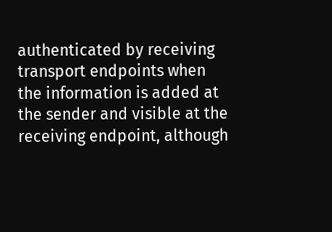authenticated by receiving transport endpoints when the information is added at the sender and visible at the receiving endpoint, although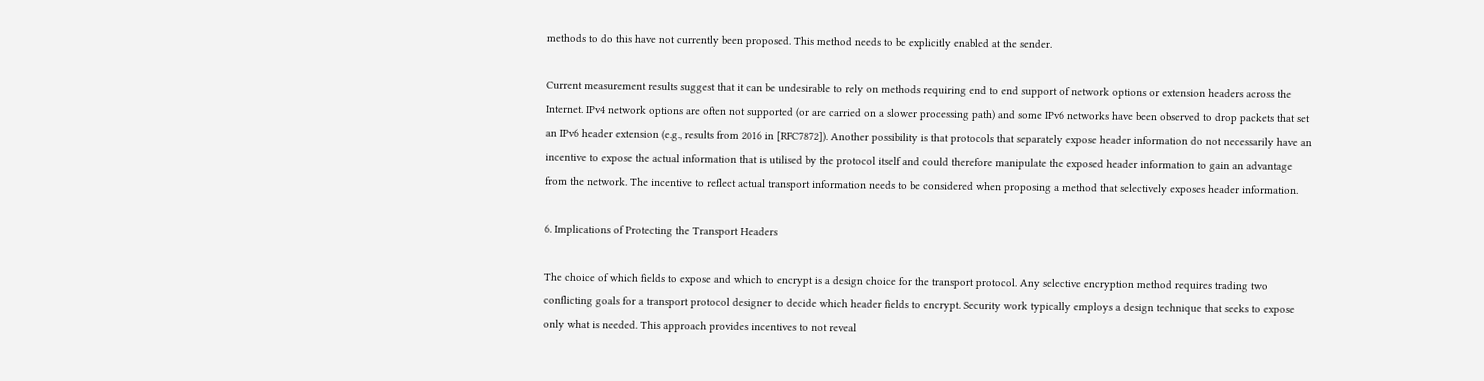methods to do this have not currently been proposed. This method needs to be explicitly enabled at the sender.

Current measurement results suggest that it can be undesirable to rely on methods requiring end to end support of network options or extension headers across the Internet. IPv4 network options are often not supported (or are carried on a slower processing path) and some IPv6 networks have been observed to drop packets that set an IPv6 header extension (e.g., results from 2016 in [RFC7872]). Another possibility is that protocols that separately expose header information do not necessarily have an incentive to expose the actual information that is utilised by the protocol itself and could therefore manipulate the exposed header information to gain an advantage from the network. The incentive to reflect actual transport information needs to be considered when proposing a method that selectively exposes header information.

6. Implications of Protecting the Transport Headers

The choice of which fields to expose and which to encrypt is a design choice for the transport protocol. Any selective encryption method requires trading two conflicting goals for a transport protocol designer to decide which header fields to encrypt. Security work typically employs a design technique that seeks to expose only what is needed. This approach provides incentives to not reveal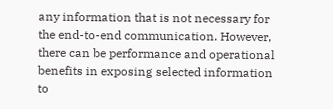any information that is not necessary for the end-to-end communication. However, there can be performance and operational benefits in exposing selected information to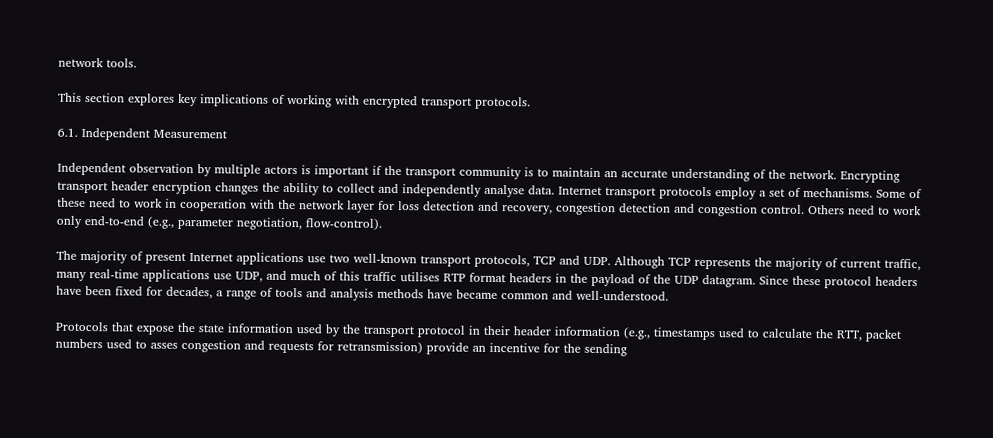network tools.

This section explores key implications of working with encrypted transport protocols.

6.1. Independent Measurement

Independent observation by multiple actors is important if the transport community is to maintain an accurate understanding of the network. Encrypting transport header encryption changes the ability to collect and independently analyse data. Internet transport protocols employ a set of mechanisms. Some of these need to work in cooperation with the network layer for loss detection and recovery, congestion detection and congestion control. Others need to work only end-to-end (e.g., parameter negotiation, flow-control).

The majority of present Internet applications use two well-known transport protocols, TCP and UDP. Although TCP represents the majority of current traffic, many real-time applications use UDP, and much of this traffic utilises RTP format headers in the payload of the UDP datagram. Since these protocol headers have been fixed for decades, a range of tools and analysis methods have became common and well-understood.

Protocols that expose the state information used by the transport protocol in their header information (e.g., timestamps used to calculate the RTT, packet numbers used to asses congestion and requests for retransmission) provide an incentive for the sending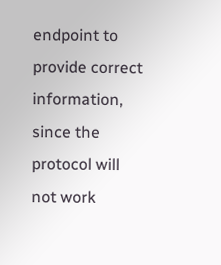endpoint to provide correct information, since the protocol will not work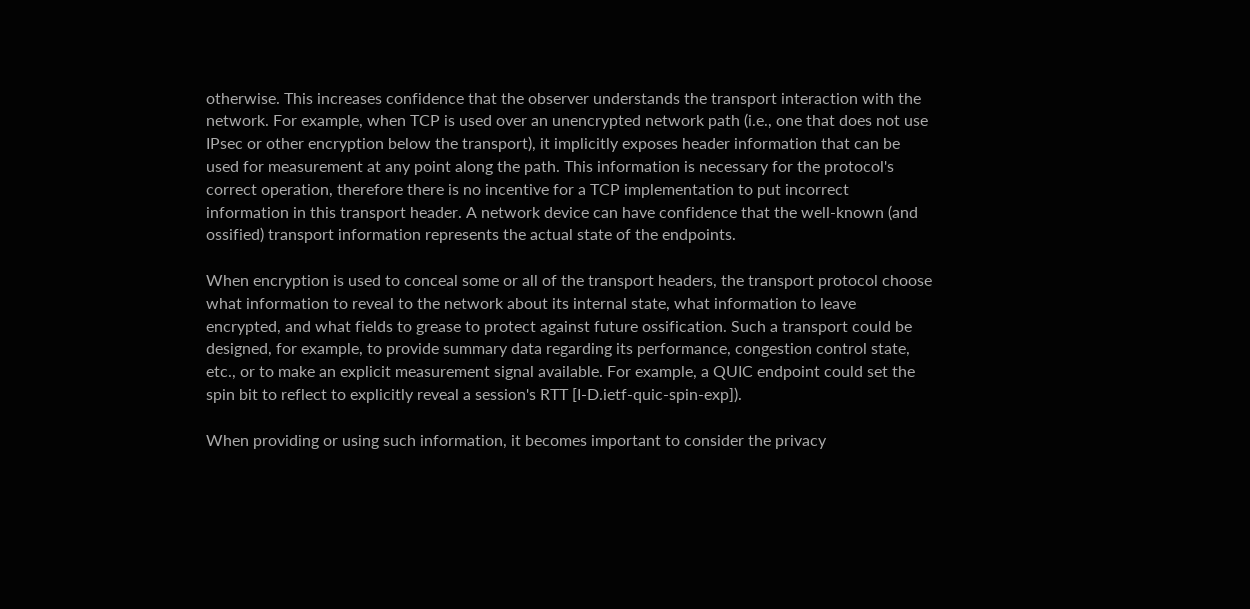otherwise. This increases confidence that the observer understands the transport interaction with the network. For example, when TCP is used over an unencrypted network path (i.e., one that does not use IPsec or other encryption below the transport), it implicitly exposes header information that can be used for measurement at any point along the path. This information is necessary for the protocol's correct operation, therefore there is no incentive for a TCP implementation to put incorrect information in this transport header. A network device can have confidence that the well-known (and ossified) transport information represents the actual state of the endpoints.

When encryption is used to conceal some or all of the transport headers, the transport protocol choose what information to reveal to the network about its internal state, what information to leave encrypted, and what fields to grease to protect against future ossification. Such a transport could be designed, for example, to provide summary data regarding its performance, congestion control state, etc., or to make an explicit measurement signal available. For example, a QUIC endpoint could set the spin bit to reflect to explicitly reveal a session's RTT [I-D.ietf-quic-spin-exp]).

When providing or using such information, it becomes important to consider the privacy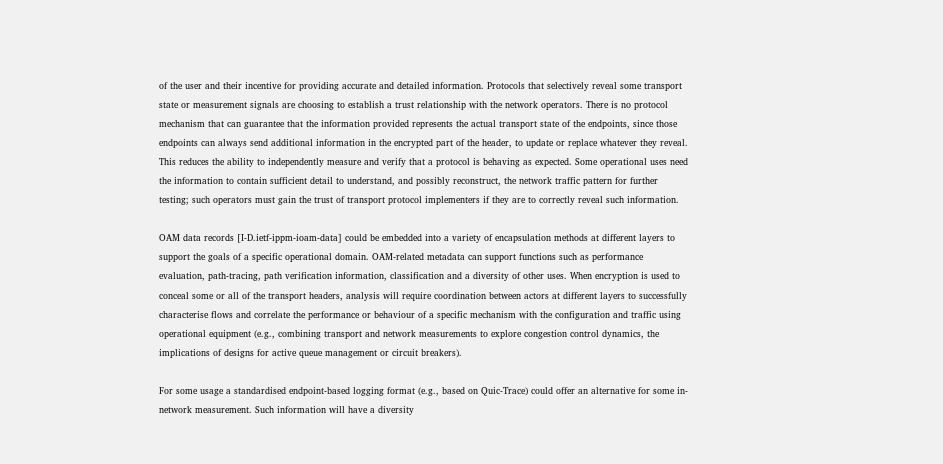of the user and their incentive for providing accurate and detailed information. Protocols that selectively reveal some transport state or measurement signals are choosing to establish a trust relationship with the network operators. There is no protocol mechanism that can guarantee that the information provided represents the actual transport state of the endpoints, since those endpoints can always send additional information in the encrypted part of the header, to update or replace whatever they reveal. This reduces the ability to independently measure and verify that a protocol is behaving as expected. Some operational uses need the information to contain sufficient detail to understand, and possibly reconstruct, the network traffic pattern for further testing; such operators must gain the trust of transport protocol implementers if they are to correctly reveal such information.

OAM data records [I-D.ietf-ippm-ioam-data] could be embedded into a variety of encapsulation methods at different layers to support the goals of a specific operational domain. OAM-related metadata can support functions such as performance evaluation, path-tracing, path verification information, classification and a diversity of other uses. When encryption is used to conceal some or all of the transport headers, analysis will require coordination between actors at different layers to successfully characterise flows and correlate the performance or behaviour of a specific mechanism with the configuration and traffic using operational equipment (e.g., combining transport and network measurements to explore congestion control dynamics, the implications of designs for active queue management or circuit breakers).

For some usage a standardised endpoint-based logging format (e.g., based on Quic-Trace) could offer an alternative for some in-network measurement. Such information will have a diversity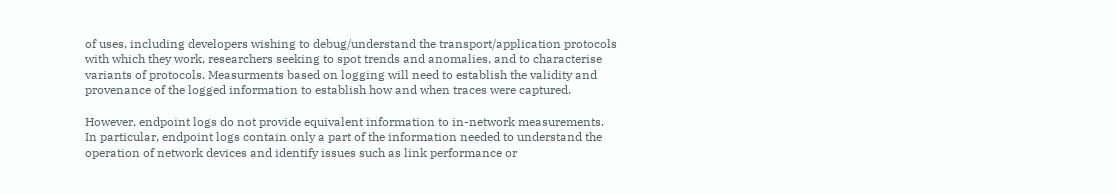of uses, including developers wishing to debug/understand the transport/application protocols with which they work, researchers seeking to spot trends and anomalies, and to characterise variants of protocols. Measurments based on logging will need to establish the validity and provenance of the logged information to establish how and when traces were captured.

However, endpoint logs do not provide equivalent information to in-network measurements. In particular, endpoint logs contain only a part of the information needed to understand the operation of network devices and identify issues such as link performance or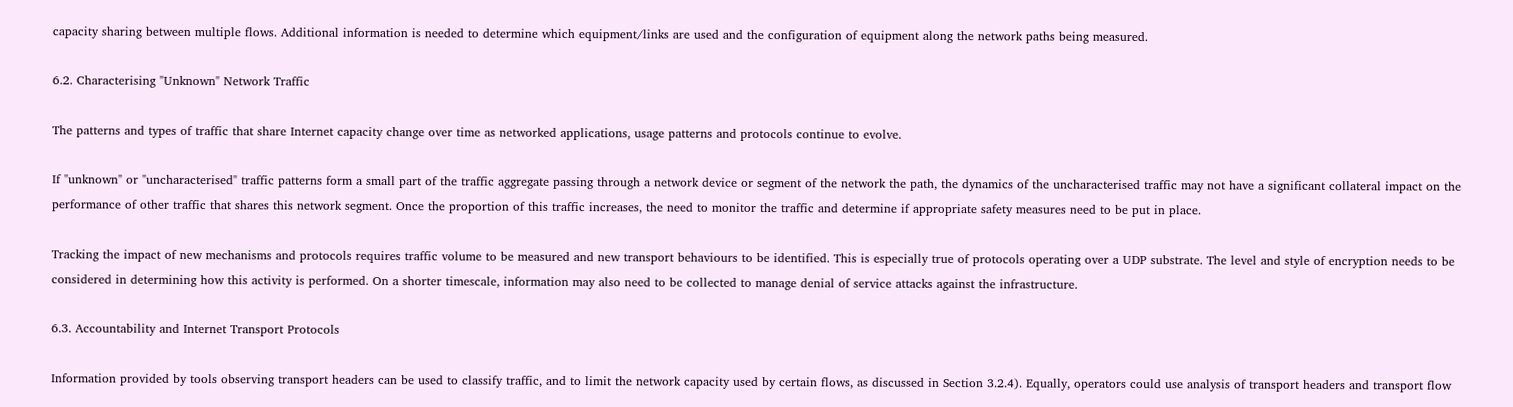capacity sharing between multiple flows. Additional information is needed to determine which equipment/links are used and the configuration of equipment along the network paths being measured.

6.2. Characterising "Unknown" Network Traffic

The patterns and types of traffic that share Internet capacity change over time as networked applications, usage patterns and protocols continue to evolve.

If "unknown" or "uncharacterised" traffic patterns form a small part of the traffic aggregate passing through a network device or segment of the network the path, the dynamics of the uncharacterised traffic may not have a significant collateral impact on the performance of other traffic that shares this network segment. Once the proportion of this traffic increases, the need to monitor the traffic and determine if appropriate safety measures need to be put in place.

Tracking the impact of new mechanisms and protocols requires traffic volume to be measured and new transport behaviours to be identified. This is especially true of protocols operating over a UDP substrate. The level and style of encryption needs to be considered in determining how this activity is performed. On a shorter timescale, information may also need to be collected to manage denial of service attacks against the infrastructure.

6.3. Accountability and Internet Transport Protocols

Information provided by tools observing transport headers can be used to classify traffic, and to limit the network capacity used by certain flows, as discussed in Section 3.2.4). Equally, operators could use analysis of transport headers and transport flow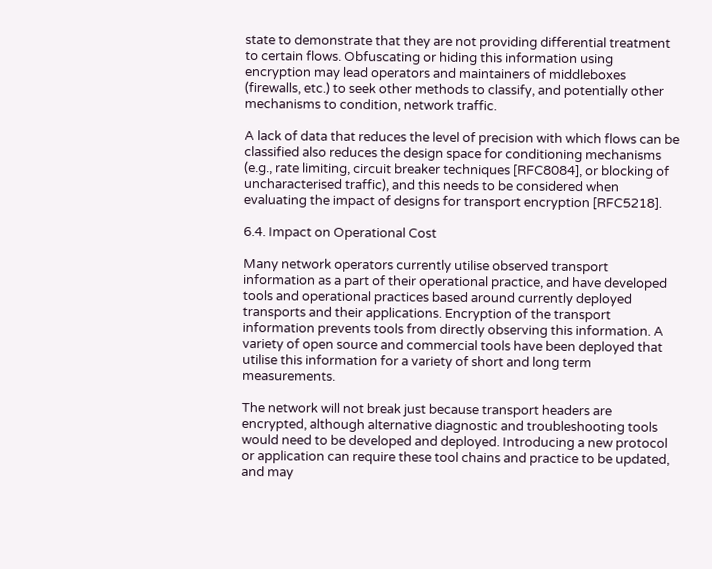state to demonstrate that they are not providing differential treatment to certain flows. Obfuscating or hiding this information using encryption may lead operators and maintainers of middleboxes (firewalls, etc.) to seek other methods to classify, and potentially other mechanisms to condition, network traffic.

A lack of data that reduces the level of precision with which flows can be classified also reduces the design space for conditioning mechanisms (e.g., rate limiting, circuit breaker techniques [RFC8084], or blocking of uncharacterised traffic), and this needs to be considered when evaluating the impact of designs for transport encryption [RFC5218].

6.4. Impact on Operational Cost

Many network operators currently utilise observed transport information as a part of their operational practice, and have developed tools and operational practices based around currently deployed transports and their applications. Encryption of the transport information prevents tools from directly observing this information. A variety of open source and commercial tools have been deployed that utilise this information for a variety of short and long term measurements.

The network will not break just because transport headers are encrypted, although alternative diagnostic and troubleshooting tools would need to be developed and deployed. Introducing a new protocol or application can require these tool chains and practice to be updated, and may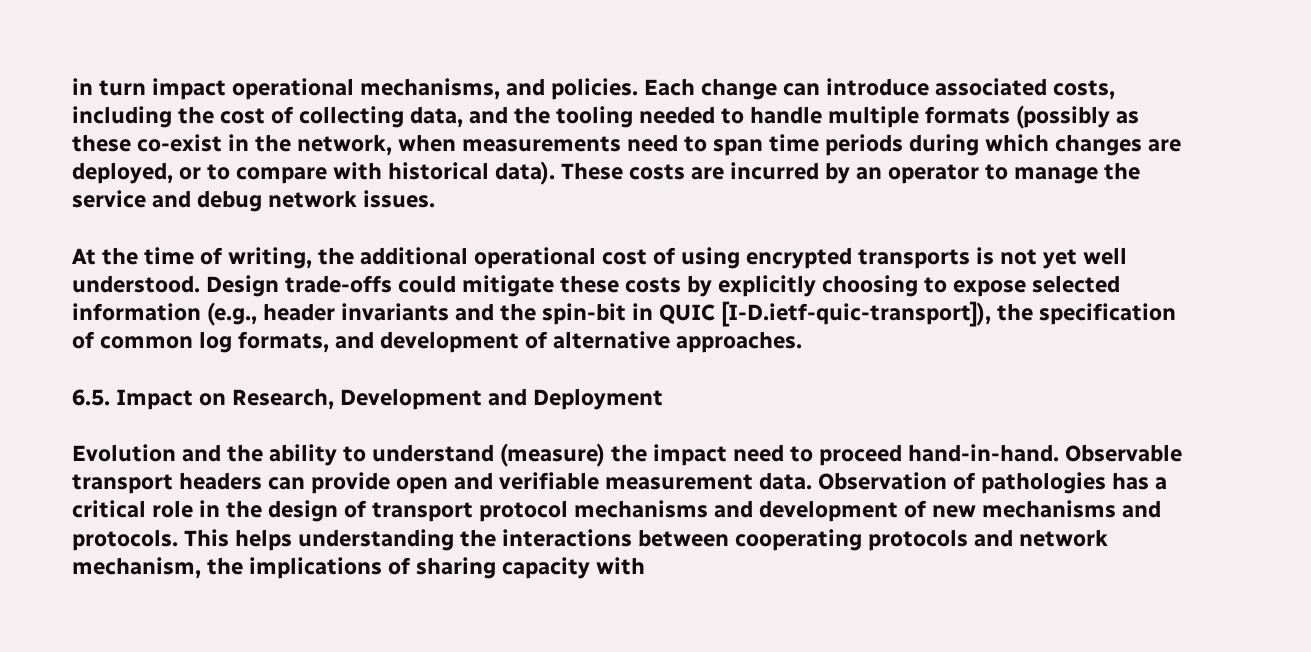in turn impact operational mechanisms, and policies. Each change can introduce associated costs, including the cost of collecting data, and the tooling needed to handle multiple formats (possibly as these co-exist in the network, when measurements need to span time periods during which changes are deployed, or to compare with historical data). These costs are incurred by an operator to manage the service and debug network issues.

At the time of writing, the additional operational cost of using encrypted transports is not yet well understood. Design trade-offs could mitigate these costs by explicitly choosing to expose selected information (e.g., header invariants and the spin-bit in QUIC [I-D.ietf-quic-transport]), the specification of common log formats, and development of alternative approaches.

6.5. Impact on Research, Development and Deployment

Evolution and the ability to understand (measure) the impact need to proceed hand-in-hand. Observable transport headers can provide open and verifiable measurement data. Observation of pathologies has a critical role in the design of transport protocol mechanisms and development of new mechanisms and protocols. This helps understanding the interactions between cooperating protocols and network mechanism, the implications of sharing capacity with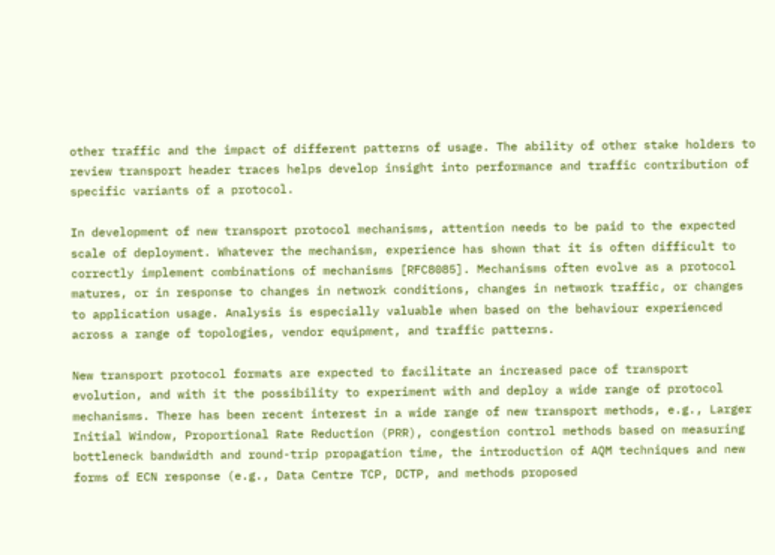other traffic and the impact of different patterns of usage. The ability of other stake holders to review transport header traces helps develop insight into performance and traffic contribution of specific variants of a protocol.

In development of new transport protocol mechanisms, attention needs to be paid to the expected scale of deployment. Whatever the mechanism, experience has shown that it is often difficult to correctly implement combinations of mechanisms [RFC8085]. Mechanisms often evolve as a protocol matures, or in response to changes in network conditions, changes in network traffic, or changes to application usage. Analysis is especially valuable when based on the behaviour experienced across a range of topologies, vendor equipment, and traffic patterns.

New transport protocol formats are expected to facilitate an increased pace of transport evolution, and with it the possibility to experiment with and deploy a wide range of protocol mechanisms. There has been recent interest in a wide range of new transport methods, e.g., Larger Initial Window, Proportional Rate Reduction (PRR), congestion control methods based on measuring bottleneck bandwidth and round-trip propagation time, the introduction of AQM techniques and new forms of ECN response (e.g., Data Centre TCP, DCTP, and methods proposed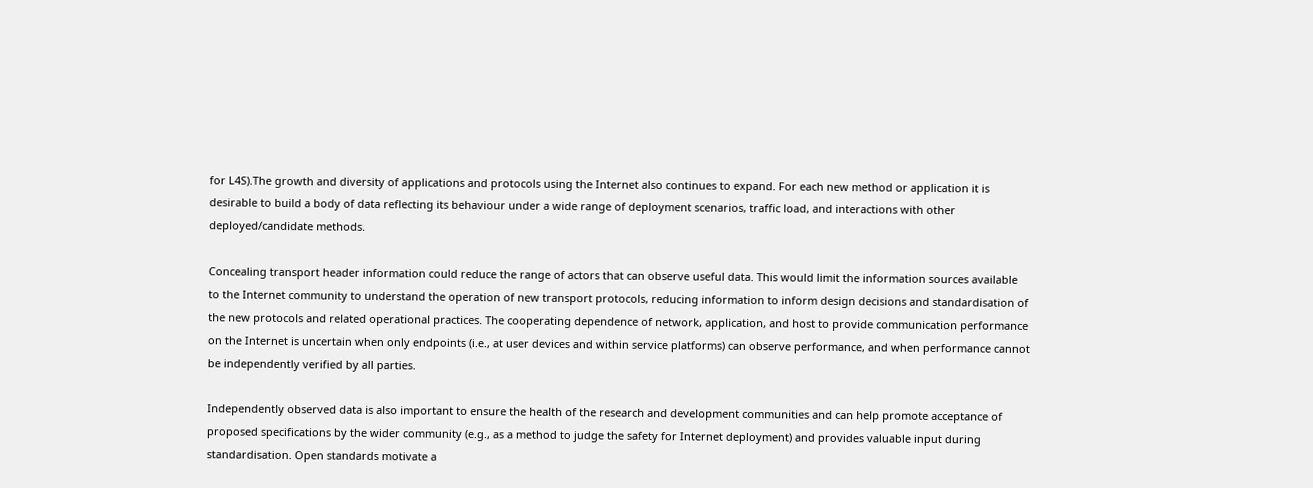for L4S).The growth and diversity of applications and protocols using the Internet also continues to expand. For each new method or application it is desirable to build a body of data reflecting its behaviour under a wide range of deployment scenarios, traffic load, and interactions with other deployed/candidate methods.

Concealing transport header information could reduce the range of actors that can observe useful data. This would limit the information sources available to the Internet community to understand the operation of new transport protocols, reducing information to inform design decisions and standardisation of the new protocols and related operational practices. The cooperating dependence of network, application, and host to provide communication performance on the Internet is uncertain when only endpoints (i.e., at user devices and within service platforms) can observe performance, and when performance cannot be independently verified by all parties.

Independently observed data is also important to ensure the health of the research and development communities and can help promote acceptance of proposed specifications by the wider community (e.g., as a method to judge the safety for Internet deployment) and provides valuable input during standardisation. Open standards motivate a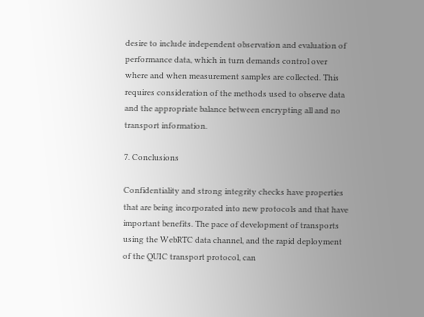desire to include independent observation and evaluation of performance data, which in turn demands control over where and when measurement samples are collected. This requires consideration of the methods used to observe data and the appropriate balance between encrypting all and no transport information.

7. Conclusions

Confidentiality and strong integrity checks have properties that are being incorporated into new protocols and that have important benefits. The pace of development of transports using the WebRTC data channel, and the rapid deployment of the QUIC transport protocol, can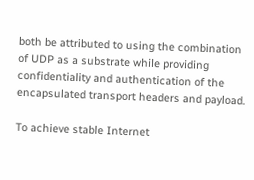both be attributed to using the combination of UDP as a substrate while providing confidentiality and authentication of the encapsulated transport headers and payload.

To achieve stable Internet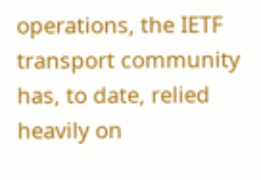operations, the IETF transport community has, to date, relied heavily on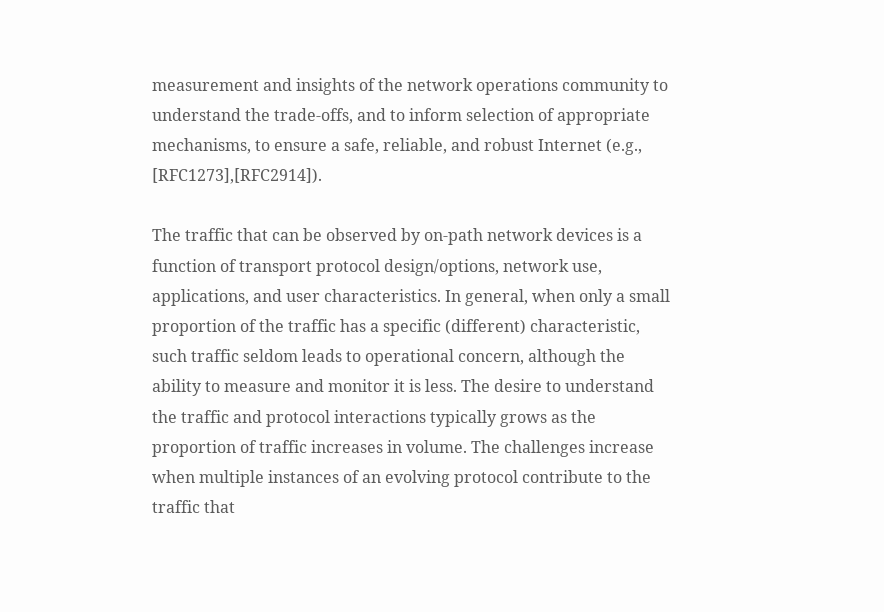measurement and insights of the network operations community to understand the trade-offs, and to inform selection of appropriate mechanisms, to ensure a safe, reliable, and robust Internet (e.g., [RFC1273],[RFC2914]).

The traffic that can be observed by on-path network devices is a function of transport protocol design/options, network use, applications, and user characteristics. In general, when only a small proportion of the traffic has a specific (different) characteristic, such traffic seldom leads to operational concern, although the ability to measure and monitor it is less. The desire to understand the traffic and protocol interactions typically grows as the proportion of traffic increases in volume. The challenges increase when multiple instances of an evolving protocol contribute to the traffic that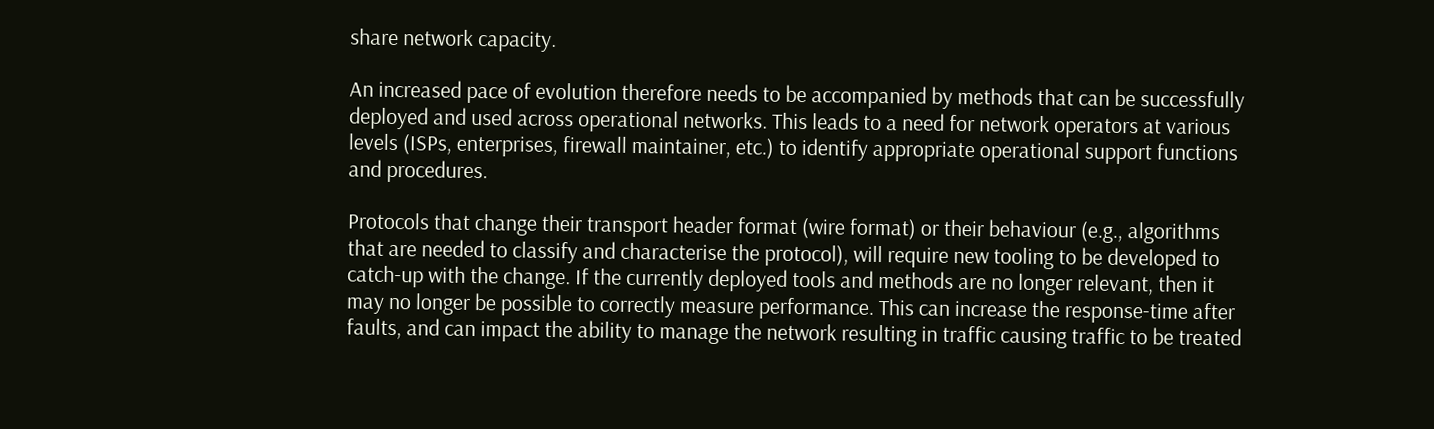share network capacity.

An increased pace of evolution therefore needs to be accompanied by methods that can be successfully deployed and used across operational networks. This leads to a need for network operators at various levels (ISPs, enterprises, firewall maintainer, etc.) to identify appropriate operational support functions and procedures.

Protocols that change their transport header format (wire format) or their behaviour (e.g., algorithms that are needed to classify and characterise the protocol), will require new tooling to be developed to catch-up with the change. If the currently deployed tools and methods are no longer relevant, then it may no longer be possible to correctly measure performance. This can increase the response-time after faults, and can impact the ability to manage the network resulting in traffic causing traffic to be treated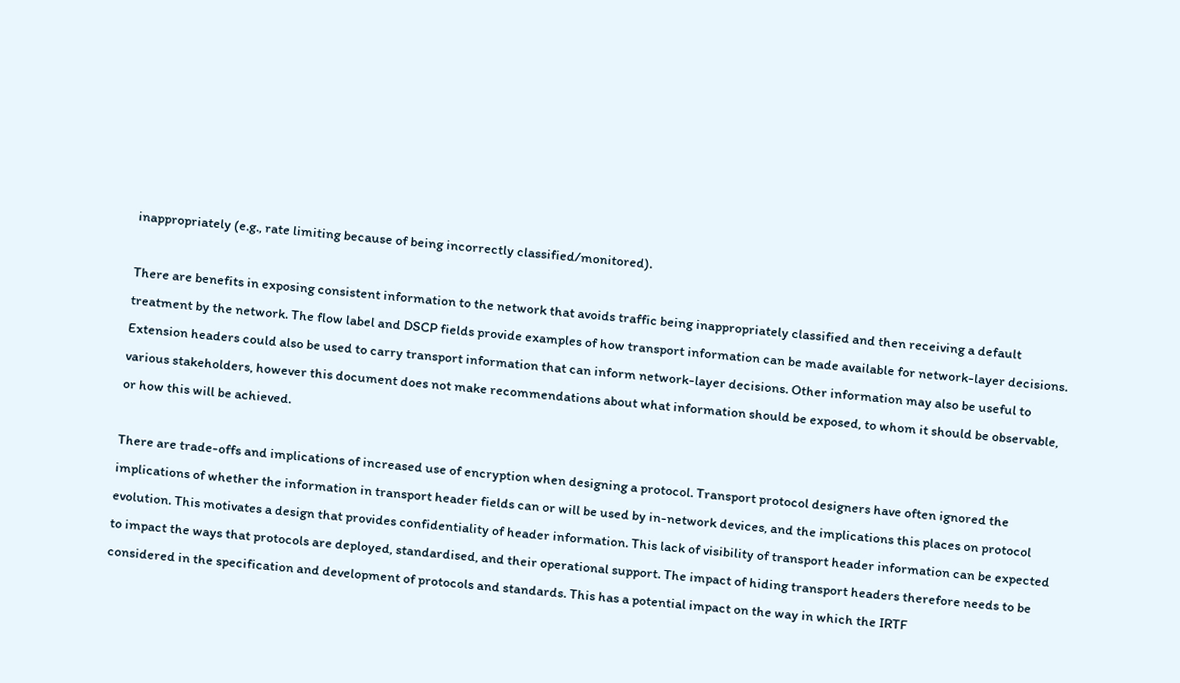inappropriately (e.g., rate limiting because of being incorrectly classified/monitored).

There are benefits in exposing consistent information to the network that avoids traffic being inappropriately classified and then receiving a default treatment by the network. The flow label and DSCP fields provide examples of how transport information can be made available for network-layer decisions. Extension headers could also be used to carry transport information that can inform network-layer decisions. Other information may also be useful to various stakeholders, however this document does not make recommendations about what information should be exposed, to whom it should be observable, or how this will be achieved.

There are trade-offs and implications of increased use of encryption when designing a protocol. Transport protocol designers have often ignored the implications of whether the information in transport header fields can or will be used by in-network devices, and the implications this places on protocol evolution. This motivates a design that provides confidentiality of header information. This lack of visibility of transport header information can be expected to impact the ways that protocols are deployed, standardised, and their operational support. The impact of hiding transport headers therefore needs to be considered in the specification and development of protocols and standards. This has a potential impact on the way in which the IRTF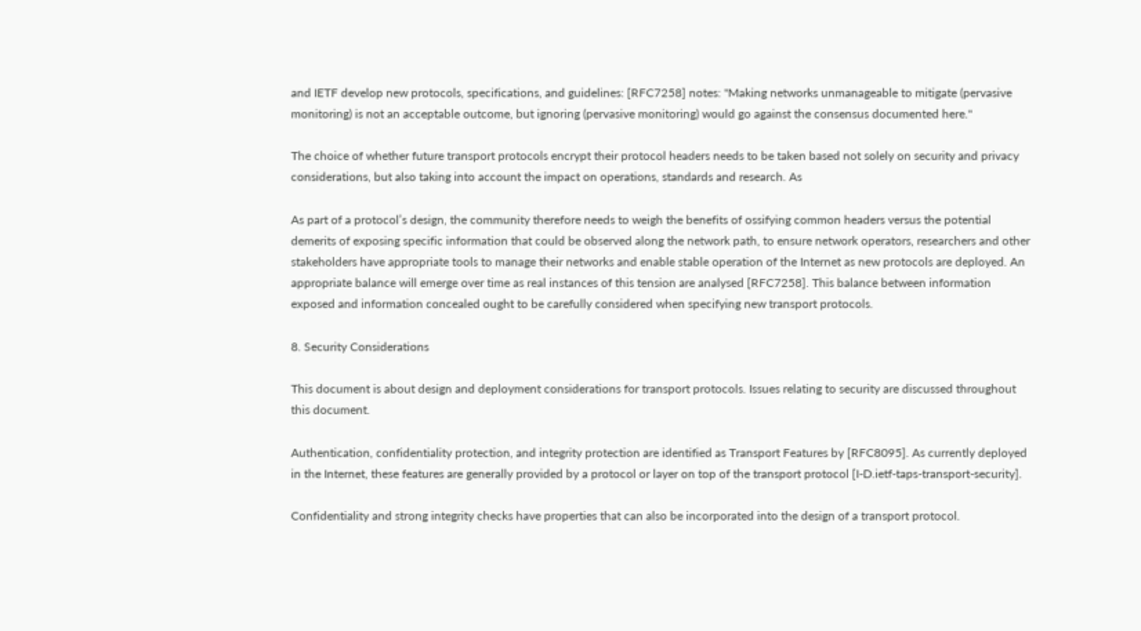and IETF develop new protocols, specifications, and guidelines: [RFC7258] notes: "Making networks unmanageable to mitigate (pervasive monitoring) is not an acceptable outcome, but ignoring (pervasive monitoring) would go against the consensus documented here."

The choice of whether future transport protocols encrypt their protocol headers needs to be taken based not solely on security and privacy considerations, but also taking into account the impact on operations, standards and research. As

As part of a protocol’s design, the community therefore needs to weigh the benefits of ossifying common headers versus the potential demerits of exposing specific information that could be observed along the network path, to ensure network operators, researchers and other stakeholders have appropriate tools to manage their networks and enable stable operation of the Internet as new protocols are deployed. An appropriate balance will emerge over time as real instances of this tension are analysed [RFC7258]. This balance between information exposed and information concealed ought to be carefully considered when specifying new transport protocols.

8. Security Considerations

This document is about design and deployment considerations for transport protocols. Issues relating to security are discussed throughout this document.

Authentication, confidentiality protection, and integrity protection are identified as Transport Features by [RFC8095]. As currently deployed in the Internet, these features are generally provided by a protocol or layer on top of the transport protocol [I-D.ietf-taps-transport-security].

Confidentiality and strong integrity checks have properties that can also be incorporated into the design of a transport protocol.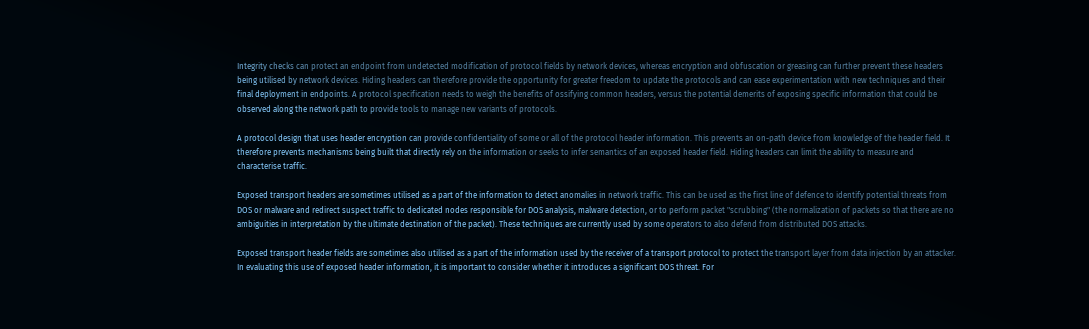Integrity checks can protect an endpoint from undetected modification of protocol fields by network devices, whereas encryption and obfuscation or greasing can further prevent these headers being utilised by network devices. Hiding headers can therefore provide the opportunity for greater freedom to update the protocols and can ease experimentation with new techniques and their final deployment in endpoints. A protocol specification needs to weigh the benefits of ossifying common headers, versus the potential demerits of exposing specific information that could be observed along the network path to provide tools to manage new variants of protocols.

A protocol design that uses header encryption can provide confidentiality of some or all of the protocol header information. This prevents an on-path device from knowledge of the header field. It therefore prevents mechanisms being built that directly rely on the information or seeks to infer semantics of an exposed header field. Hiding headers can limit the ability to measure and characterise traffic.

Exposed transport headers are sometimes utilised as a part of the information to detect anomalies in network traffic. This can be used as the first line of defence to identify potential threats from DOS or malware and redirect suspect traffic to dedicated nodes responsible for DOS analysis, malware detection, or to perform packet "scrubbing" (the normalization of packets so that there are no ambiguities in interpretation by the ultimate destination of the packet). These techniques are currently used by some operators to also defend from distributed DOS attacks.

Exposed transport header fields are sometimes also utilised as a part of the information used by the receiver of a transport protocol to protect the transport layer from data injection by an attacker. In evaluating this use of exposed header information, it is important to consider whether it introduces a significant DOS threat. For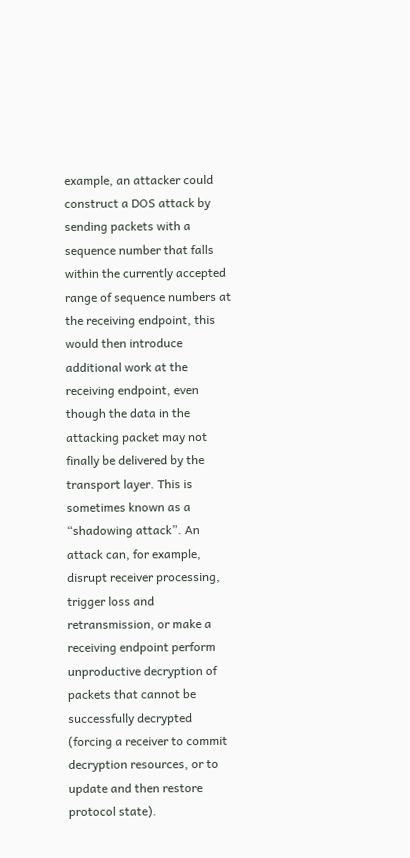example, an attacker could construct a DOS attack by sending packets with a sequence number that falls within the currently accepted range of sequence numbers at the receiving endpoint, this would then introduce additional work at the receiving endpoint, even though the data in the attacking packet may not finally be delivered by the transport layer. This is sometimes known as a “shadowing attack”. An attack can, for example, disrupt receiver processing, trigger loss and retransmission, or make a receiving endpoint perform unproductive decryption of packets that cannot be successfully decrypted (forcing a receiver to commit decryption resources, or to update and then restore protocol state).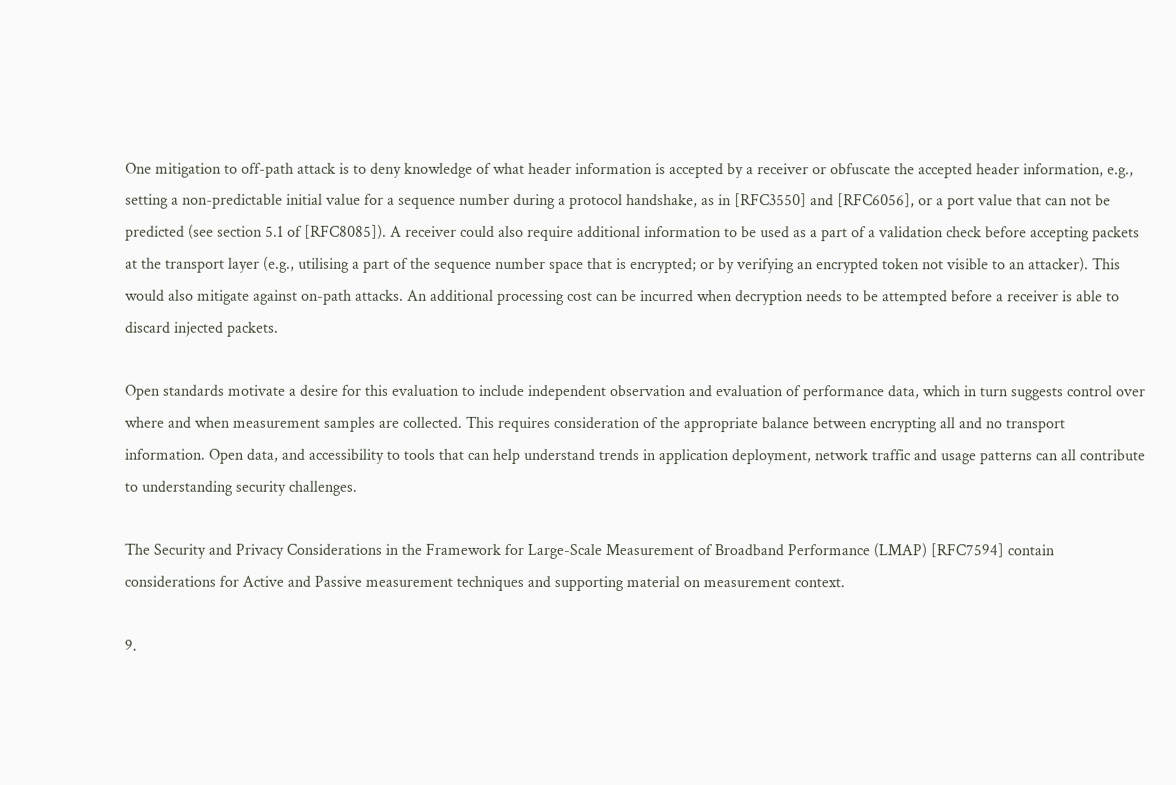One mitigation to off-path attack is to deny knowledge of what header information is accepted by a receiver or obfuscate the accepted header information, e.g., setting a non-predictable initial value for a sequence number during a protocol handshake, as in [RFC3550] and [RFC6056], or a port value that can not be predicted (see section 5.1 of [RFC8085]). A receiver could also require additional information to be used as a part of a validation check before accepting packets at the transport layer (e.g., utilising a part of the sequence number space that is encrypted; or by verifying an encrypted token not visible to an attacker). This would also mitigate against on-path attacks. An additional processing cost can be incurred when decryption needs to be attempted before a receiver is able to discard injected packets.

Open standards motivate a desire for this evaluation to include independent observation and evaluation of performance data, which in turn suggests control over where and when measurement samples are collected. This requires consideration of the appropriate balance between encrypting all and no transport information. Open data, and accessibility to tools that can help understand trends in application deployment, network traffic and usage patterns can all contribute to understanding security challenges.

The Security and Privacy Considerations in the Framework for Large-Scale Measurement of Broadband Performance (LMAP) [RFC7594] contain considerations for Active and Passive measurement techniques and supporting material on measurement context.

9.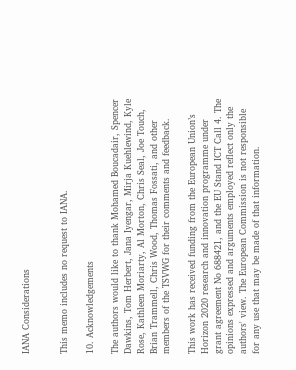IANA Considerations


This memo includes no request to IANA.

10. Acknowledgements

The authors would like to thank Mohamed Boucadair, Spencer Dawkins, Tom Herbert, Jana Iyengar, Mirja Kuehlewind, Kyle Rose, Kathleen Moriarty, Al Morton, Chris Seal, Joe Touch, Brian Trammell, Chris Wood, Thomas Fossati, and other members of the TSVWG for their comments and feedback.

This work has received funding from the European Union’s Horizon 2020 research and innovation programme under grant agreement No 688421, and the EU Stand ICT Call 4. The opinions expressed and arguments employed reflect only the authors' view. The European Commission is not responsible for any use that may be made of that information.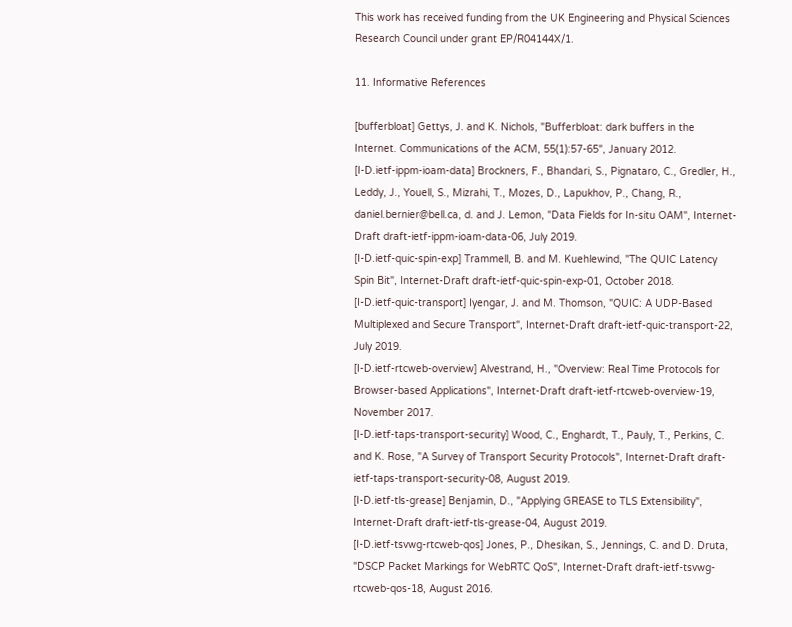This work has received funding from the UK Engineering and Physical Sciences Research Council under grant EP/R04144X/1.

11. Informative References

[bufferbloat] Gettys, J. and K. Nichols, "Bufferbloat: dark buffers in the Internet. Communications of the ACM, 55(1):57-65", January 2012.
[I-D.ietf-ippm-ioam-data] Brockners, F., Bhandari, S., Pignataro, C., Gredler, H., Leddy, J., Youell, S., Mizrahi, T., Mozes, D., Lapukhov, P., Chang, R., daniel.bernier@bell.ca, d. and J. Lemon, "Data Fields for In-situ OAM", Internet-Draft draft-ietf-ippm-ioam-data-06, July 2019.
[I-D.ietf-quic-spin-exp] Trammell, B. and M. Kuehlewind, "The QUIC Latency Spin Bit", Internet-Draft draft-ietf-quic-spin-exp-01, October 2018.
[I-D.ietf-quic-transport] Iyengar, J. and M. Thomson, "QUIC: A UDP-Based Multiplexed and Secure Transport", Internet-Draft draft-ietf-quic-transport-22, July 2019.
[I-D.ietf-rtcweb-overview] Alvestrand, H., "Overview: Real Time Protocols for Browser-based Applications", Internet-Draft draft-ietf-rtcweb-overview-19, November 2017.
[I-D.ietf-taps-transport-security] Wood, C., Enghardt, T., Pauly, T., Perkins, C. and K. Rose, "A Survey of Transport Security Protocols", Internet-Draft draft-ietf-taps-transport-security-08, August 2019.
[I-D.ietf-tls-grease] Benjamin, D., "Applying GREASE to TLS Extensibility", Internet-Draft draft-ietf-tls-grease-04, August 2019.
[I-D.ietf-tsvwg-rtcweb-qos] Jones, P., Dhesikan, S., Jennings, C. and D. Druta, "DSCP Packet Markings for WebRTC QoS", Internet-Draft draft-ietf-tsvwg-rtcweb-qos-18, August 2016.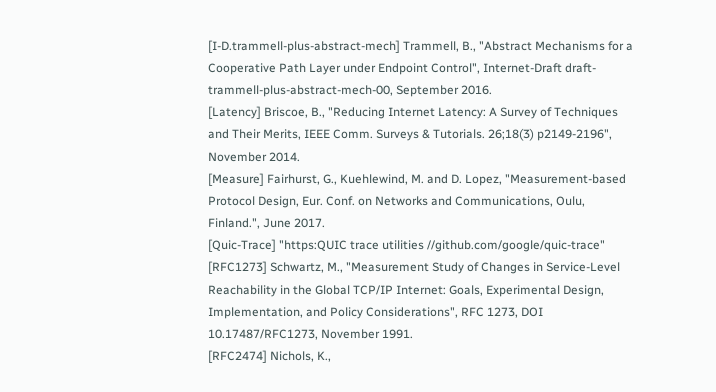[I-D.trammell-plus-abstract-mech] Trammell, B., "Abstract Mechanisms for a Cooperative Path Layer under Endpoint Control", Internet-Draft draft-trammell-plus-abstract-mech-00, September 2016.
[Latency] Briscoe, B., "Reducing Internet Latency: A Survey of Techniques and Their Merits, IEEE Comm. Surveys & Tutorials. 26;18(3) p2149-2196", November 2014.
[Measure] Fairhurst, G., Kuehlewind, M. and D. Lopez, "Measurement-based Protocol Design, Eur. Conf. on Networks and Communications, Oulu, Finland.", June 2017.
[Quic-Trace] "https:QUIC trace utilities //github.com/google/quic-trace"
[RFC1273] Schwartz, M., "Measurement Study of Changes in Service-Level Reachability in the Global TCP/IP Internet: Goals, Experimental Design, Implementation, and Policy Considerations", RFC 1273, DOI 10.17487/RFC1273, November 1991.
[RFC2474] Nichols, K.,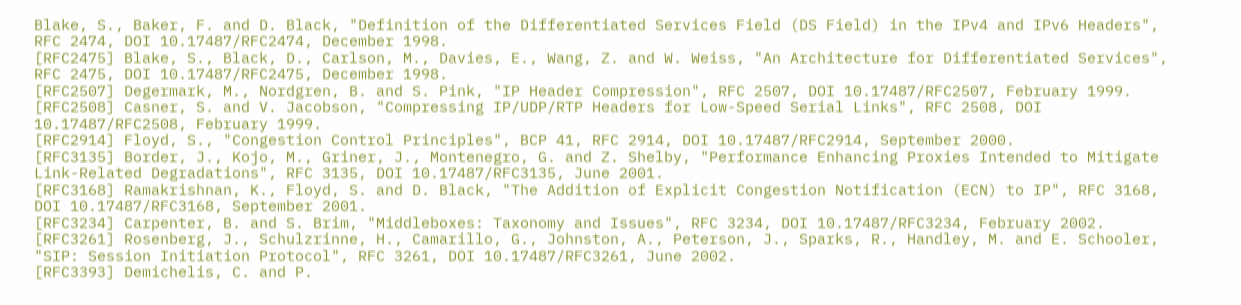Blake, S., Baker, F. and D. Black, "Definition of the Differentiated Services Field (DS Field) in the IPv4 and IPv6 Headers", RFC 2474, DOI 10.17487/RFC2474, December 1998.
[RFC2475] Blake, S., Black, D., Carlson, M., Davies, E., Wang, Z. and W. Weiss, "An Architecture for Differentiated Services", RFC 2475, DOI 10.17487/RFC2475, December 1998.
[RFC2507] Degermark, M., Nordgren, B. and S. Pink, "IP Header Compression", RFC 2507, DOI 10.17487/RFC2507, February 1999.
[RFC2508] Casner, S. and V. Jacobson, "Compressing IP/UDP/RTP Headers for Low-Speed Serial Links", RFC 2508, DOI 10.17487/RFC2508, February 1999.
[RFC2914] Floyd, S., "Congestion Control Principles", BCP 41, RFC 2914, DOI 10.17487/RFC2914, September 2000.
[RFC3135] Border, J., Kojo, M., Griner, J., Montenegro, G. and Z. Shelby, "Performance Enhancing Proxies Intended to Mitigate Link-Related Degradations", RFC 3135, DOI 10.17487/RFC3135, June 2001.
[RFC3168] Ramakrishnan, K., Floyd, S. and D. Black, "The Addition of Explicit Congestion Notification (ECN) to IP", RFC 3168, DOI 10.17487/RFC3168, September 2001.
[RFC3234] Carpenter, B. and S. Brim, "Middleboxes: Taxonomy and Issues", RFC 3234, DOI 10.17487/RFC3234, February 2002.
[RFC3261] Rosenberg, J., Schulzrinne, H., Camarillo, G., Johnston, A., Peterson, J., Sparks, R., Handley, M. and E. Schooler, "SIP: Session Initiation Protocol", RFC 3261, DOI 10.17487/RFC3261, June 2002.
[RFC3393] Demichelis, C. and P.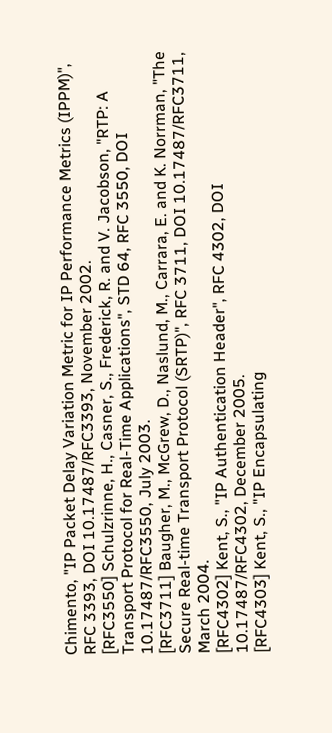Chimento, "IP Packet Delay Variation Metric for IP Performance Metrics (IPPM)", RFC 3393, DOI 10.17487/RFC3393, November 2002.
[RFC3550] Schulzrinne, H., Casner, S., Frederick, R. and V. Jacobson, "RTP: A Transport Protocol for Real-Time Applications", STD 64, RFC 3550, DOI 10.17487/RFC3550, July 2003.
[RFC3711] Baugher, M., McGrew, D., Naslund, M., Carrara, E. and K. Norrman, "The Secure Real-time Transport Protocol (SRTP)", RFC 3711, DOI 10.17487/RFC3711, March 2004.
[RFC4302] Kent, S., "IP Authentication Header", RFC 4302, DOI 10.17487/RFC4302, December 2005.
[RFC4303] Kent, S., "IP Encapsulating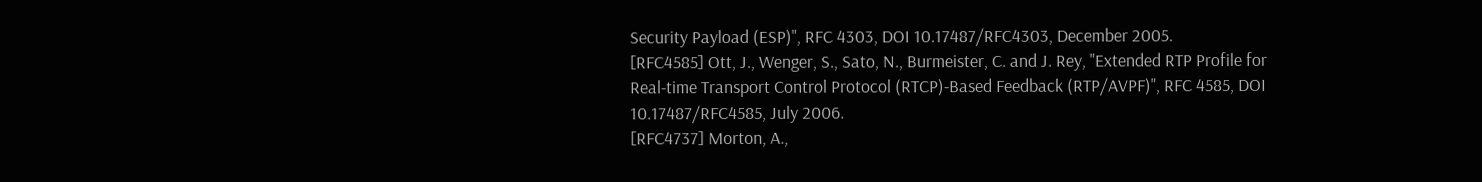Security Payload (ESP)", RFC 4303, DOI 10.17487/RFC4303, December 2005.
[RFC4585] Ott, J., Wenger, S., Sato, N., Burmeister, C. and J. Rey, "Extended RTP Profile for Real-time Transport Control Protocol (RTCP)-Based Feedback (RTP/AVPF)", RFC 4585, DOI 10.17487/RFC4585, July 2006.
[RFC4737] Morton, A.,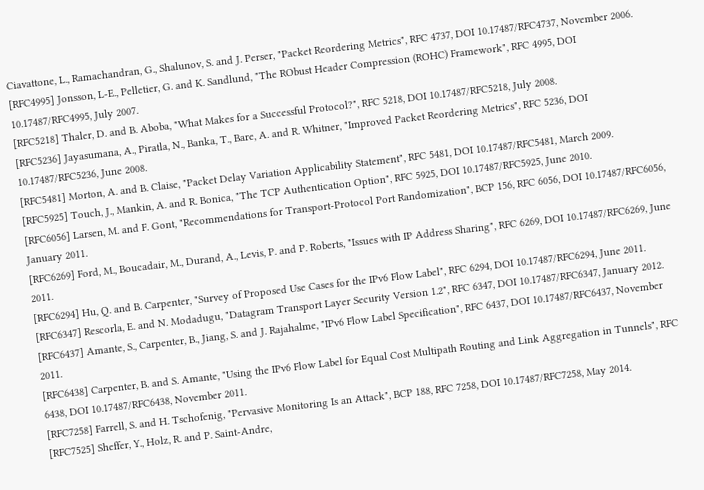Ciavattone, L., Ramachandran, G., Shalunov, S. and J. Perser, "Packet Reordering Metrics", RFC 4737, DOI 10.17487/RFC4737, November 2006.
[RFC4995] Jonsson, L-E., Pelletier, G. and K. Sandlund, "The RObust Header Compression (ROHC) Framework", RFC 4995, DOI 10.17487/RFC4995, July 2007.
[RFC5218] Thaler, D. and B. Aboba, "What Makes for a Successful Protocol?", RFC 5218, DOI 10.17487/RFC5218, July 2008.
[RFC5236] Jayasumana, A., Piratla, N., Banka, T., Bare, A. and R. Whitner, "Improved Packet Reordering Metrics", RFC 5236, DOI 10.17487/RFC5236, June 2008.
[RFC5481] Morton, A. and B. Claise, "Packet Delay Variation Applicability Statement", RFC 5481, DOI 10.17487/RFC5481, March 2009.
[RFC5925] Touch, J., Mankin, A. and R. Bonica, "The TCP Authentication Option", RFC 5925, DOI 10.17487/RFC5925, June 2010.
[RFC6056] Larsen, M. and F. Gont, "Recommendations for Transport-Protocol Port Randomization", BCP 156, RFC 6056, DOI 10.17487/RFC6056, January 2011.
[RFC6269] Ford, M., Boucadair, M., Durand, A., Levis, P. and P. Roberts, "Issues with IP Address Sharing", RFC 6269, DOI 10.17487/RFC6269, June 2011.
[RFC6294] Hu, Q. and B. Carpenter, "Survey of Proposed Use Cases for the IPv6 Flow Label", RFC 6294, DOI 10.17487/RFC6294, June 2011.
[RFC6347] Rescorla, E. and N. Modadugu, "Datagram Transport Layer Security Version 1.2", RFC 6347, DOI 10.17487/RFC6347, January 2012.
[RFC6437] Amante, S., Carpenter, B., Jiang, S. and J. Rajahalme, "IPv6 Flow Label Specification", RFC 6437, DOI 10.17487/RFC6437, November 2011.
[RFC6438] Carpenter, B. and S. Amante, "Using the IPv6 Flow Label for Equal Cost Multipath Routing and Link Aggregation in Tunnels", RFC 6438, DOI 10.17487/RFC6438, November 2011.
[RFC7258] Farrell, S. and H. Tschofenig, "Pervasive Monitoring Is an Attack", BCP 188, RFC 7258, DOI 10.17487/RFC7258, May 2014.
[RFC7525] Sheffer, Y., Holz, R. and P. Saint-Andre,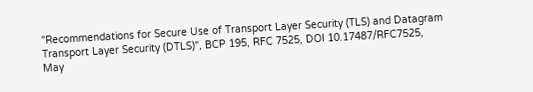"Recommendations for Secure Use of Transport Layer Security (TLS) and Datagram Transport Layer Security (DTLS)", BCP 195, RFC 7525, DOI 10.17487/RFC7525, May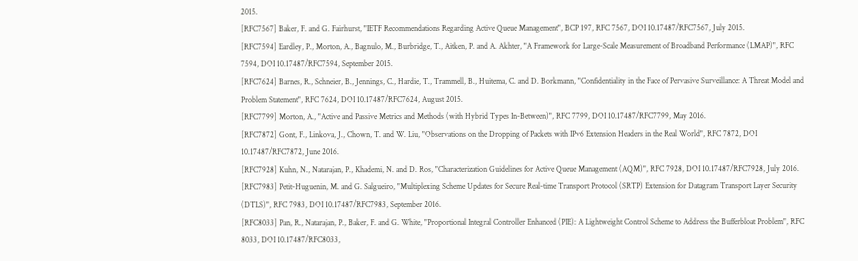2015.
[RFC7567] Baker, F. and G. Fairhurst, "IETF Recommendations Regarding Active Queue Management", BCP 197, RFC 7567, DOI 10.17487/RFC7567, July 2015.
[RFC7594] Eardley, P., Morton, A., Bagnulo, M., Burbridge, T., Aitken, P. and A. Akhter, "A Framework for Large-Scale Measurement of Broadband Performance (LMAP)", RFC 7594, DOI 10.17487/RFC7594, September 2015.
[RFC7624] Barnes, R., Schneier, B., Jennings, C., Hardie, T., Trammell, B., Huitema, C. and D. Borkmann, "Confidentiality in the Face of Pervasive Surveillance: A Threat Model and Problem Statement", RFC 7624, DOI 10.17487/RFC7624, August 2015.
[RFC7799] Morton, A., "Active and Passive Metrics and Methods (with Hybrid Types In-Between)", RFC 7799, DOI 10.17487/RFC7799, May 2016.
[RFC7872] Gont, F., Linkova, J., Chown, T. and W. Liu, "Observations on the Dropping of Packets with IPv6 Extension Headers in the Real World", RFC 7872, DOI 10.17487/RFC7872, June 2016.
[RFC7928] Kuhn, N., Natarajan, P., Khademi, N. and D. Ros, "Characterization Guidelines for Active Queue Management (AQM)", RFC 7928, DOI 10.17487/RFC7928, July 2016.
[RFC7983] Petit-Huguenin, M. and G. Salgueiro, "Multiplexing Scheme Updates for Secure Real-time Transport Protocol (SRTP) Extension for Datagram Transport Layer Security (DTLS)", RFC 7983, DOI 10.17487/RFC7983, September 2016.
[RFC8033] Pan, R., Natarajan, P., Baker, F. and G. White, "Proportional Integral Controller Enhanced (PIE): A Lightweight Control Scheme to Address the Bufferbloat Problem", RFC 8033, DOI 10.17487/RFC8033,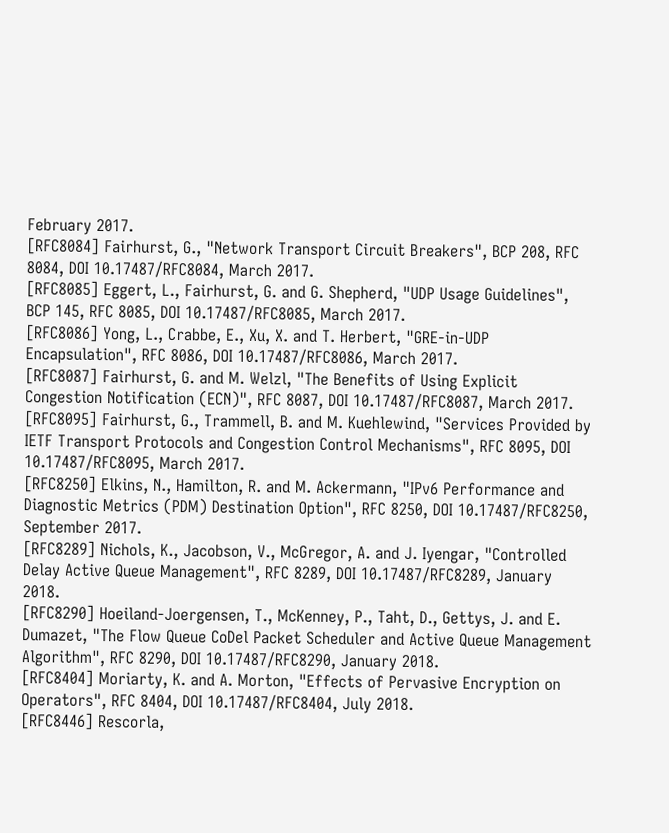February 2017.
[RFC8084] Fairhurst, G., "Network Transport Circuit Breakers", BCP 208, RFC 8084, DOI 10.17487/RFC8084, March 2017.
[RFC8085] Eggert, L., Fairhurst, G. and G. Shepherd, "UDP Usage Guidelines", BCP 145, RFC 8085, DOI 10.17487/RFC8085, March 2017.
[RFC8086] Yong, L., Crabbe, E., Xu, X. and T. Herbert, "GRE-in-UDP Encapsulation", RFC 8086, DOI 10.17487/RFC8086, March 2017.
[RFC8087] Fairhurst, G. and M. Welzl, "The Benefits of Using Explicit Congestion Notification (ECN)", RFC 8087, DOI 10.17487/RFC8087, March 2017.
[RFC8095] Fairhurst, G., Trammell, B. and M. Kuehlewind, "Services Provided by IETF Transport Protocols and Congestion Control Mechanisms", RFC 8095, DOI 10.17487/RFC8095, March 2017.
[RFC8250] Elkins, N., Hamilton, R. and M. Ackermann, "IPv6 Performance and Diagnostic Metrics (PDM) Destination Option", RFC 8250, DOI 10.17487/RFC8250, September 2017.
[RFC8289] Nichols, K., Jacobson, V., McGregor, A. and J. Iyengar, "Controlled Delay Active Queue Management", RFC 8289, DOI 10.17487/RFC8289, January 2018.
[RFC8290] Hoeiland-Joergensen, T., McKenney, P., Taht, D., Gettys, J. and E. Dumazet, "The Flow Queue CoDel Packet Scheduler and Active Queue Management Algorithm", RFC 8290, DOI 10.17487/RFC8290, January 2018.
[RFC8404] Moriarty, K. and A. Morton, "Effects of Pervasive Encryption on Operators", RFC 8404, DOI 10.17487/RFC8404, July 2018.
[RFC8446] Rescorla,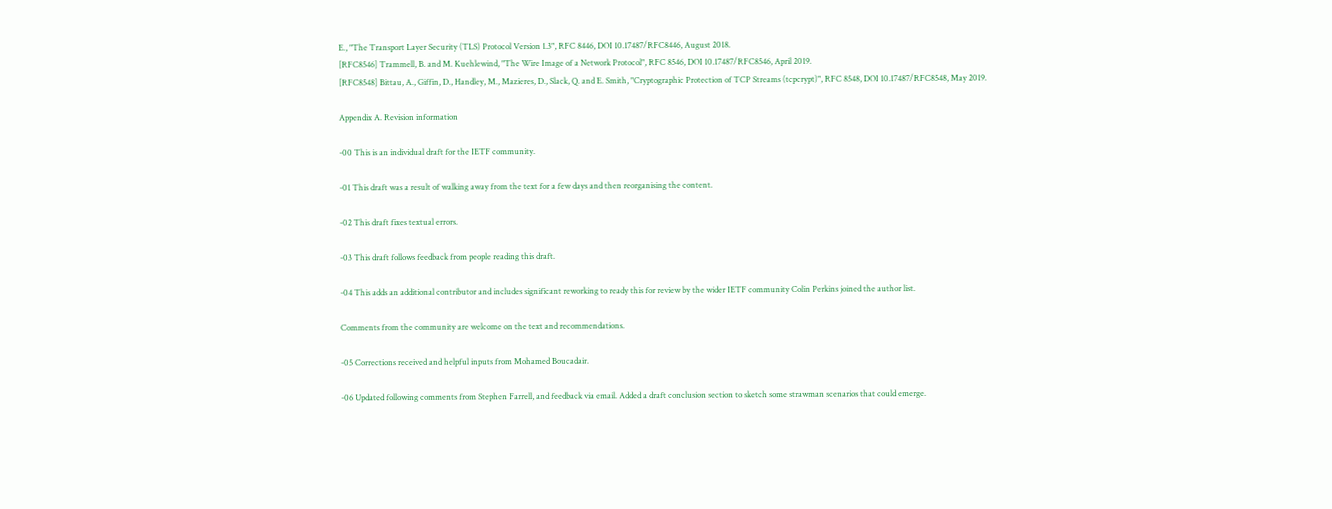E., "The Transport Layer Security (TLS) Protocol Version 1.3", RFC 8446, DOI 10.17487/RFC8446, August 2018.
[RFC8546] Trammell, B. and M. Kuehlewind, "The Wire Image of a Network Protocol", RFC 8546, DOI 10.17487/RFC8546, April 2019.
[RFC8548] Bittau, A., Giffin, D., Handley, M., Mazieres, D., Slack, Q. and E. Smith, "Cryptographic Protection of TCP Streams (tcpcrypt)", RFC 8548, DOI 10.17487/RFC8548, May 2019.

Appendix A. Revision information

-00 This is an individual draft for the IETF community.

-01 This draft was a result of walking away from the text for a few days and then reorganising the content.

-02 This draft fixes textual errors.

-03 This draft follows feedback from people reading this draft.

-04 This adds an additional contributor and includes significant reworking to ready this for review by the wider IETF community Colin Perkins joined the author list.

Comments from the community are welcome on the text and recommendations.

-05 Corrections received and helpful inputs from Mohamed Boucadair.

-06 Updated following comments from Stephen Farrell, and feedback via email. Added a draft conclusion section to sketch some strawman scenarios that could emerge.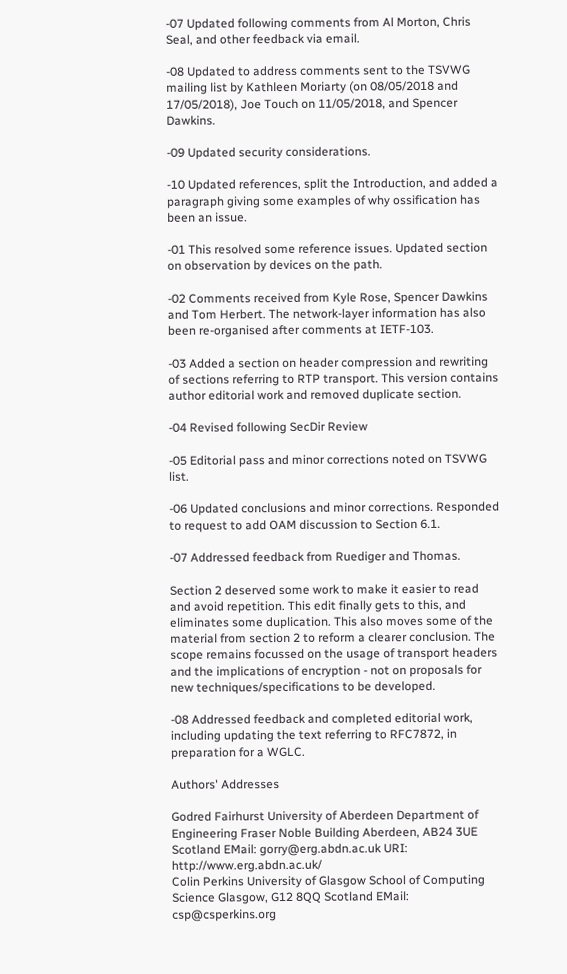-07 Updated following comments from Al Morton, Chris Seal, and other feedback via email.

-08 Updated to address comments sent to the TSVWG mailing list by Kathleen Moriarty (on 08/05/2018 and 17/05/2018), Joe Touch on 11/05/2018, and Spencer Dawkins.

-09 Updated security considerations.

-10 Updated references, split the Introduction, and added a paragraph giving some examples of why ossification has been an issue.

-01 This resolved some reference issues. Updated section on observation by devices on the path.

-02 Comments received from Kyle Rose, Spencer Dawkins and Tom Herbert. The network-layer information has also been re-organised after comments at IETF-103.

-03 Added a section on header compression and rewriting of sections referring to RTP transport. This version contains author editorial work and removed duplicate section.

-04 Revised following SecDir Review

-05 Editorial pass and minor corrections noted on TSVWG list.

-06 Updated conclusions and minor corrections. Responded to request to add OAM discussion to Section 6.1.

-07 Addressed feedback from Ruediger and Thomas.

Section 2 deserved some work to make it easier to read and avoid repetition. This edit finally gets to this, and eliminates some duplication. This also moves some of the material from section 2 to reform a clearer conclusion. The scope remains focussed on the usage of transport headers and the implications of encryption - not on proposals for new techniques/specifications to be developed.

-08 Addressed feedback and completed editorial work, including updating the text referring to RFC7872, in preparation for a WGLC.

Authors' Addresses

Godred Fairhurst University of Aberdeen Department of Engineering Fraser Noble Building Aberdeen, AB24 3UE Scotland EMail: gorry@erg.abdn.ac.uk URI: http://www.erg.abdn.ac.uk/
Colin Perkins University of Glasgow School of Computing Science Glasgow, G12 8QQ Scotland EMail: csp@csperkins.org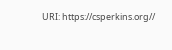URI: https://csperkins.org//